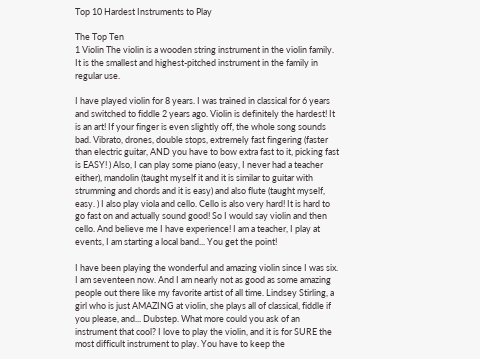Top 10 Hardest Instruments to Play

The Top Ten
1 Violin The violin is a wooden string instrument in the violin family. It is the smallest and highest-pitched instrument in the family in regular use.

I have played violin for 8 years. I was trained in classical for 6 years and switched to fiddle 2 years ago. Violin is definitely the hardest! It is an art! If your finger is even slightly off, the whole song sounds bad. Vibrato, drones, double stops, extremely fast fingering (faster than electric guitar, AND you have to bow extra fast to it, picking fast is EASY! ) Also, I can play some piano (easy, I never had a teacher either), mandolin (taught myself it and it is similar to guitar with strumming and chords and it is easy) and also flute (taught myself, easy. ) I also play viola and cello. Cello is also very hard! It is hard to go fast on and actually sound good! So I would say violin and then cello. And believe me I have experience! I am a teacher, I play at events, I am starting a local band... You get the point!

I have been playing the wonderful and amazing violin since I was six. I am seventeen now. And I am nearly not as good as some amazing people out there like my favorite artist of all time. Lindsey Stirling, a girl who is just AMAZING at violin, she plays all of classical, fiddle if you please, and... Dubstep. What more could you ask of an instrument that cool? I love to play the violin, and it is for SURE the most difficult instrument to play. You have to keep the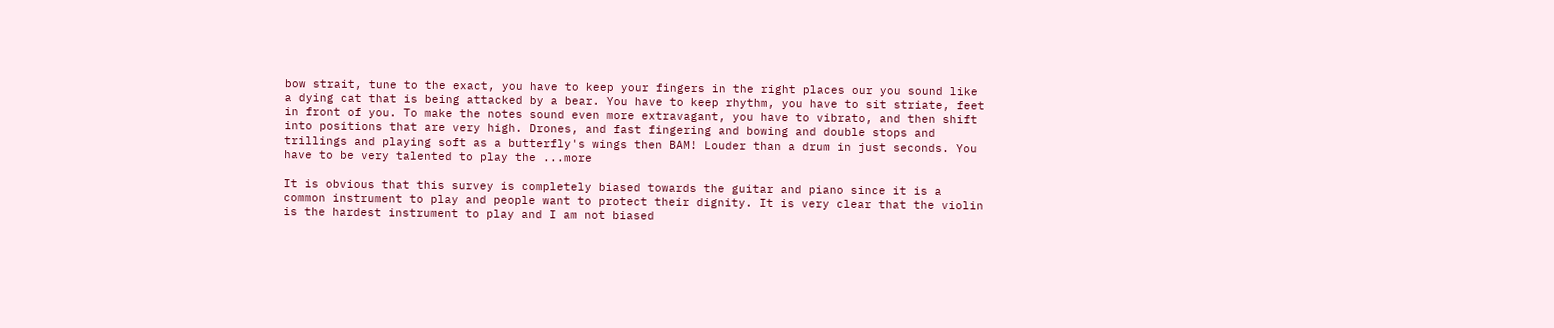bow strait, tune to the exact, you have to keep your fingers in the right places our you sound like a dying cat that is being attacked by a bear. You have to keep rhythm, you have to sit striate, feet in front of you. To make the notes sound even more extravagant, you have to vibrato, and then shift into positions that are very high. Drones, and fast fingering and bowing and double stops and trillings and playing soft as a butterfly's wings then BAM! Louder than a drum in just seconds. You have to be very talented to play the ...more

It is obvious that this survey is completely biased towards the guitar and piano since it is a common instrument to play and people want to protect their dignity. It is very clear that the violin is the hardest instrument to play and I am not biased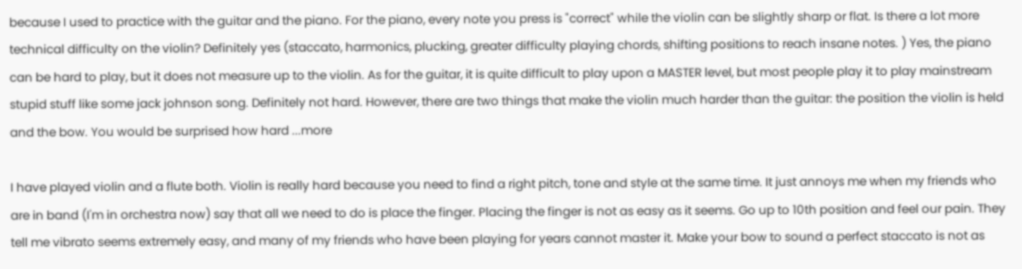because I used to practice with the guitar and the piano. For the piano, every note you press is "correct" while the violin can be slightly sharp or flat. Is there a lot more technical difficulty on the violin? Definitely yes (staccato, harmonics, plucking, greater difficulty playing chords, shifting positions to reach insane notes. ) Yes, the piano can be hard to play, but it does not measure up to the violin. As for the guitar, it is quite difficult to play upon a MASTER level, but most people play it to play mainstream stupid stuff like some jack johnson song. Definitely not hard. However, there are two things that make the violin much harder than the guitar: the position the violin is held and the bow. You would be surprised how hard ...more

I have played violin and a flute both. Violin is really hard because you need to find a right pitch, tone and style at the same time. It just annoys me when my friends who are in band (I'm in orchestra now) say that all we need to do is place the finger. Placing the finger is not as easy as it seems. Go up to 10th position and feel our pain. They tell me vibrato seems extremely easy, and many of my friends who have been playing for years cannot master it. Make your bow to sound a perfect staccato is not as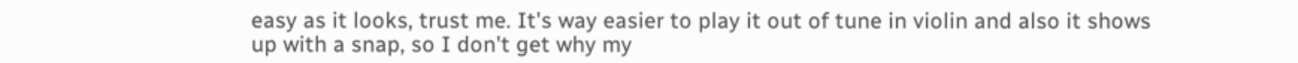easy as it looks, trust me. It's way easier to play it out of tune in violin and also it shows up with a snap, so I don't get why my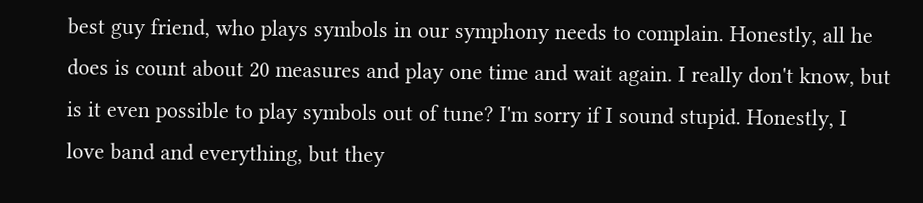best guy friend, who plays symbols in our symphony needs to complain. Honestly, all he does is count about 20 measures and play one time and wait again. I really don't know, but is it even possible to play symbols out of tune? I'm sorry if I sound stupid. Honestly, I love band and everything, but they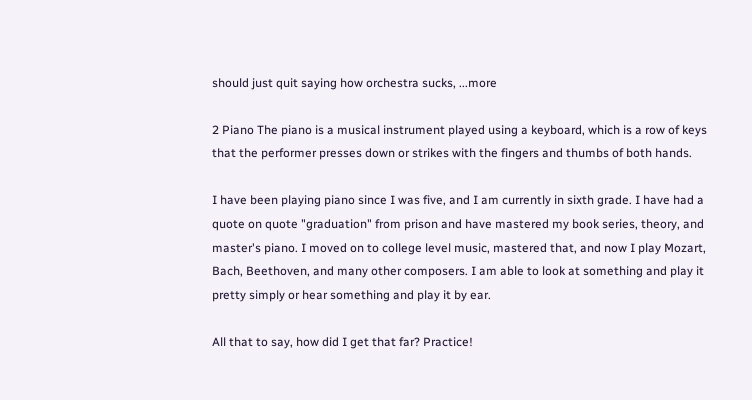should just quit saying how orchestra sucks, ...more

2 Piano The piano is a musical instrument played using a keyboard, which is a row of keys that the performer presses down or strikes with the fingers and thumbs of both hands.

I have been playing piano since I was five, and I am currently in sixth grade. I have had a quote on quote "graduation" from prison and have mastered my book series, theory, and master's piano. I moved on to college level music, mastered that, and now I play Mozart, Bach, Beethoven, and many other composers. I am able to look at something and play it pretty simply or hear something and play it by ear.

All that to say, how did I get that far? Practice!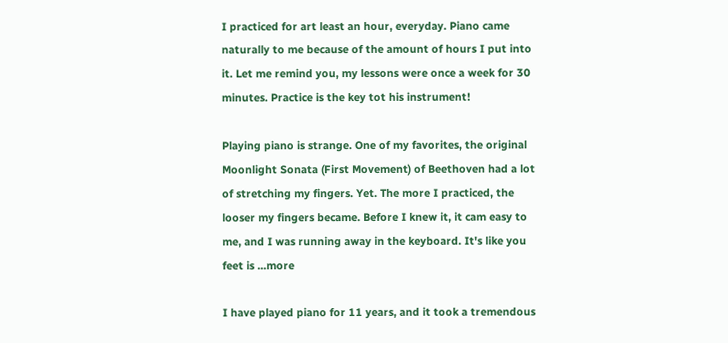I practiced for art least an hour, everyday. Piano came naturally to me because of the amount of hours I put into it. Let me remind you, my lessons were once a week for 30 minutes. Practice is the key tot his instrument!

Playing piano is strange. One of my favorites, the original Moonlight Sonata (First Movement) of Beethoven had a lot of stretching my fingers. Yet. The more I practiced, the looser my fingers became. Before I knew it, it cam easy to me, and I was running away in the keyboard. It's like you feet is ...more

I have played piano for 11 years, and it took a tremendous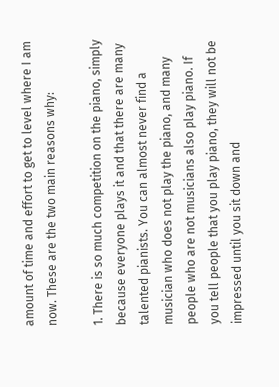amount of time and effort to get to level where I am now. These are the two main reasons why:

1. There is so much competition on the piano, simply because everyone plays it and that there are many talented pianists. You can almost never find a musician who does not play the piano, and many people who are not musicians also play piano. If you tell people that you play piano, they will not be impressed until you sit down and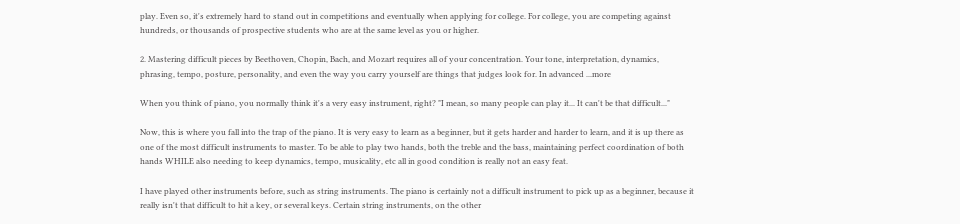play. Even so, it's extremely hard to stand out in competitions and eventually when applying for college. For college, you are competing against hundreds, or thousands of prospective students who are at the same level as you or higher.

2. Mastering difficult pieces by Beethoven, Chopin, Bach, and Mozart requires all of your concentration. Your tone, interpretation, dynamics, phrasing, tempo, posture, personality, and even the way you carry yourself are things that judges look for. In advanced ...more

When you think of piano, you normally think it's a very easy instrument, right? "I mean, so many people can play it... It can't be that difficult..."

Now, this is where you fall into the trap of the piano. It is very easy to learn as a beginner, but it gets harder and harder to learn, and it is up there as one of the most difficult instruments to master. To be able to play two hands, both the treble and the bass, maintaining perfect coordination of both hands WHILE also needing to keep dynamics, tempo, musicality, etc all in good condition is really not an easy feat.

I have played other instruments before, such as string instruments. The piano is certainly not a difficult instrument to pick up as a beginner, because it really isn't that difficult to hit a key, or several keys. Certain string instruments, on the other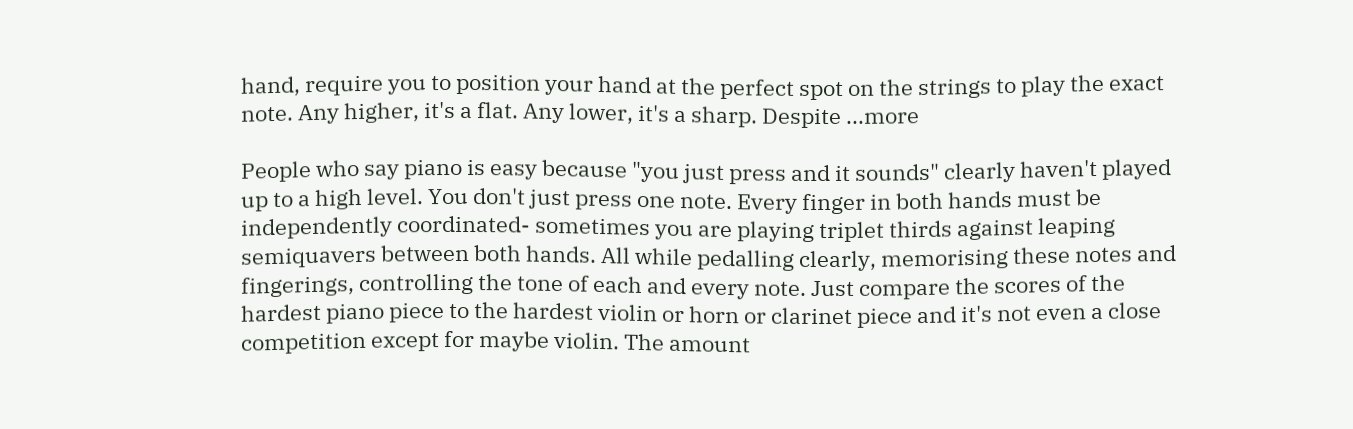hand, require you to position your hand at the perfect spot on the strings to play the exact note. Any higher, it's a flat. Any lower, it's a sharp. Despite ...more

People who say piano is easy because "you just press and it sounds" clearly haven't played up to a high level. You don't just press one note. Every finger in both hands must be independently coordinated- sometimes you are playing triplet thirds against leaping semiquavers between both hands. All while pedalling clearly, memorising these notes and fingerings, controlling the tone of each and every note. Just compare the scores of the hardest piano piece to the hardest violin or horn or clarinet piece and it's not even a close competition except for maybe violin. The amount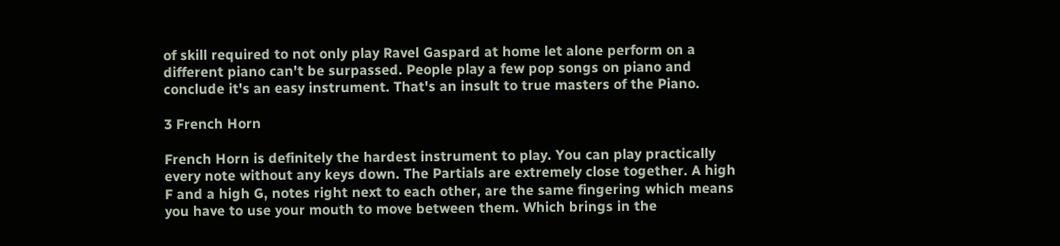of skill required to not only play Ravel Gaspard at home let alone perform on a different piano can't be surpassed. People play a few pop songs on piano and conclude it's an easy instrument. That's an insult to true masters of the Piano.

3 French Horn

French Horn is definitely the hardest instrument to play. You can play practically every note without any keys down. The Partials are extremely close together. A high F and a high G, notes right next to each other, are the same fingering which means you have to use your mouth to move between them. Which brings in the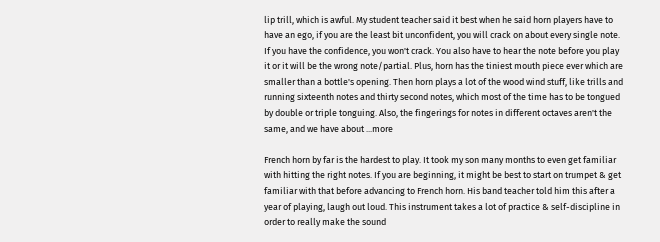lip trill, which is awful. My student teacher said it best when he said horn players have to have an ego, if you are the least bit unconfident, you will crack on about every single note. If you have the confidence, you won't crack. You also have to hear the note before you play it or it will be the wrong note/partial. Plus, horn has the tiniest mouth piece ever which are smaller than a bottle's opening. Then horn plays a lot of the wood wind stuff, like trills and running sixteenth notes and thirty second notes, which most of the time has to be tongued by double or triple tonguing. Also, the fingerings for notes in different octaves aren't the same, and we have about ...more

French horn by far is the hardest to play. It took my son many months to even get familiar with hitting the right notes. If you are beginning, it might be best to start on trumpet & get familiar with that before advancing to French horn. His band teacher told him this after a year of playing, laugh out loud. This instrument takes a lot of practice & self-discipline in order to really make the sound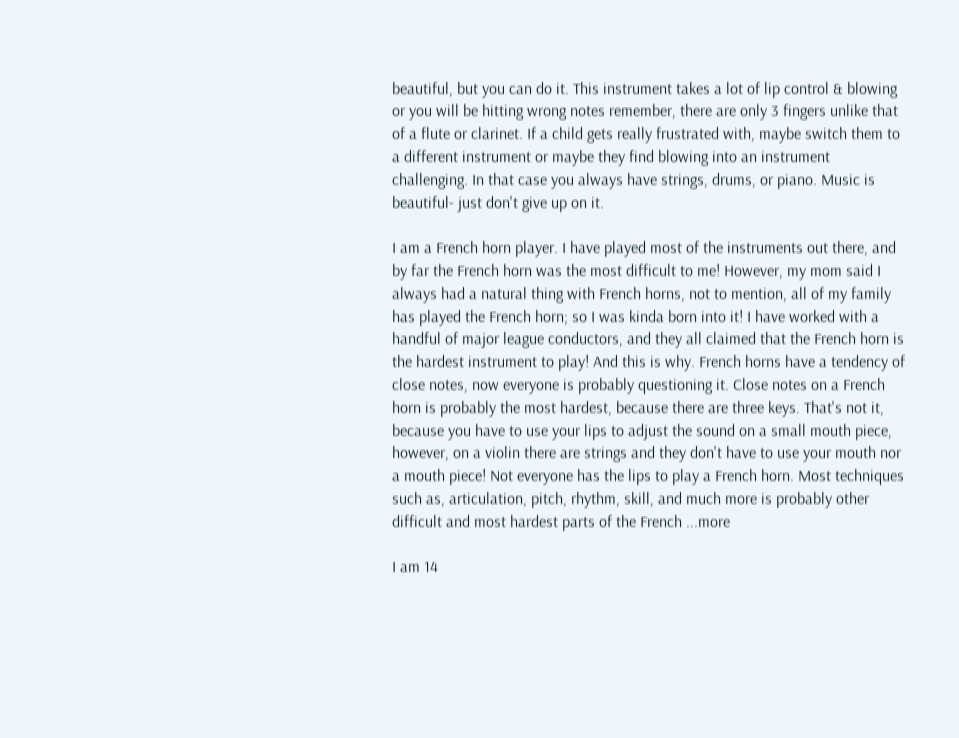beautiful, but you can do it. This instrument takes a lot of lip control & blowing or you will be hitting wrong notes remember, there are only 3 fingers unlike that of a flute or clarinet. If a child gets really frustrated with, maybe switch them to a different instrument or maybe they find blowing into an instrument challenging. In that case you always have strings, drums, or piano. Music is beautiful- just don't give up on it.

I am a French horn player. I have played most of the instruments out there, and by far the French horn was the most difficult to me! However, my mom said I always had a natural thing with French horns, not to mention, all of my family has played the French horn; so I was kinda born into it! I have worked with a handful of major league conductors, and they all claimed that the French horn is the hardest instrument to play! And this is why. French horns have a tendency of close notes, now everyone is probably questioning it. Close notes on a French horn is probably the most hardest, because there are three keys. That's not it, because you have to use your lips to adjust the sound on a small mouth piece, however, on a violin there are strings and they don't have to use your mouth nor a mouth piece! Not everyone has the lips to play a French horn. Most techniques such as, articulation, pitch, rhythm, skill, and much more is probably other difficult and most hardest parts of the French ...more

I am 14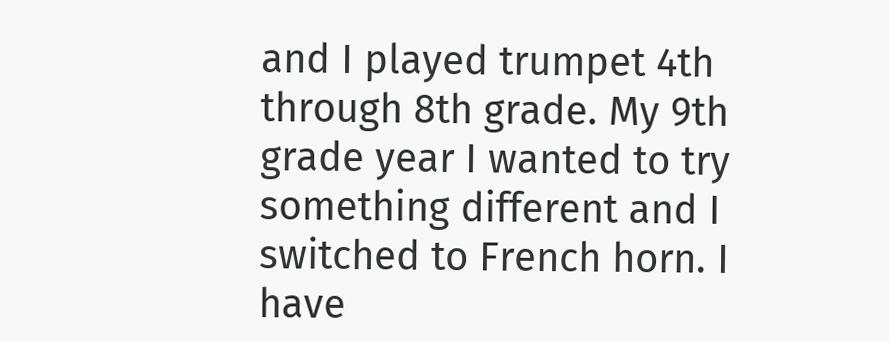and I played trumpet 4th through 8th grade. My 9th grade year I wanted to try something different and I switched to French horn. I have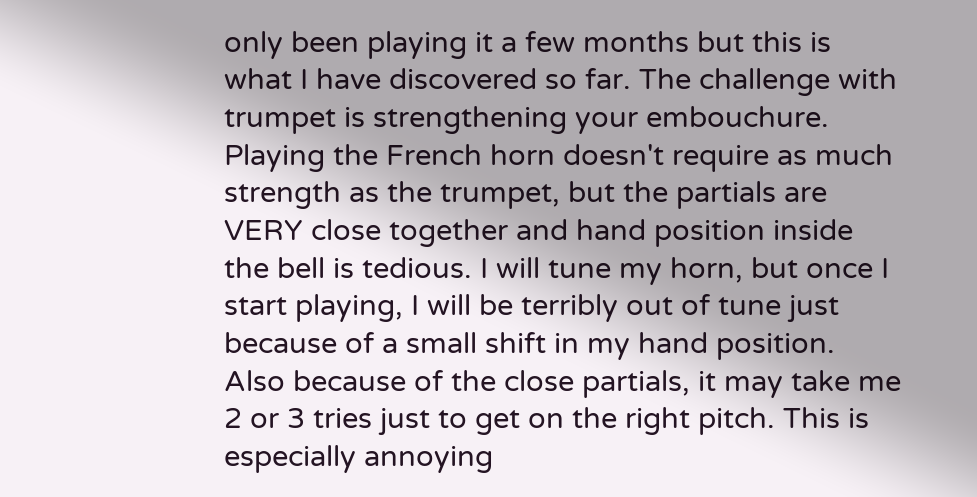only been playing it a few months but this is what I have discovered so far. The challenge with trumpet is strengthening your embouchure. Playing the French horn doesn't require as much strength as the trumpet, but the partials are VERY close together and hand position inside the bell is tedious. I will tune my horn, but once I start playing, I will be terribly out of tune just because of a small shift in my hand position. Also because of the close partials, it may take me 2 or 3 tries just to get on the right pitch. This is especially annoying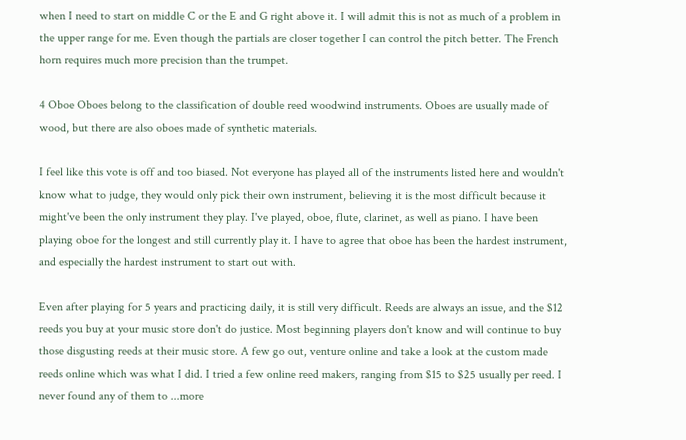when I need to start on middle C or the E and G right above it. I will admit this is not as much of a problem in the upper range for me. Even though the partials are closer together I can control the pitch better. The French horn requires much more precision than the trumpet.

4 Oboe Oboes belong to the classification of double reed woodwind instruments. Oboes are usually made of wood, but there are also oboes made of synthetic materials.

I feel like this vote is off and too biased. Not everyone has played all of the instruments listed here and wouldn't know what to judge, they would only pick their own instrument, believing it is the most difficult because it might've been the only instrument they play. I've played, oboe, flute, clarinet, as well as piano. I have been playing oboe for the longest and still currently play it. I have to agree that oboe has been the hardest instrument, and especially the hardest instrument to start out with.

Even after playing for 5 years and practicing daily, it is still very difficult. Reeds are always an issue, and the $12 reeds you buy at your music store don't do justice. Most beginning players don't know and will continue to buy those disgusting reeds at their music store. A few go out, venture online and take a look at the custom made reeds online which was what I did. I tried a few online reed makers, ranging from $15 to $25 usually per reed. I never found any of them to ...more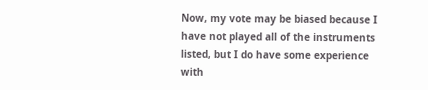Now, my vote may be biased because I have not played all of the instruments listed, but I do have some experience with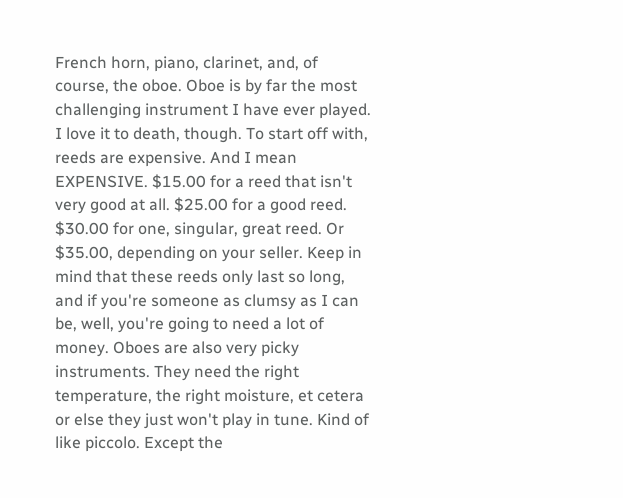French horn, piano, clarinet, and, of course, the oboe. Oboe is by far the most challenging instrument I have ever played. I love it to death, though. To start off with, reeds are expensive. And I mean EXPENSIVE. $15.00 for a reed that isn't very good at all. $25.00 for a good reed. $30.00 for one, singular, great reed. Or $35.00, depending on your seller. Keep in mind that these reeds only last so long, and if you're someone as clumsy as I can be, well, you're going to need a lot of money. Oboes are also very picky instruments. They need the right temperature, the right moisture, et cetera or else they just won't play in tune. Kind of like piccolo. Except the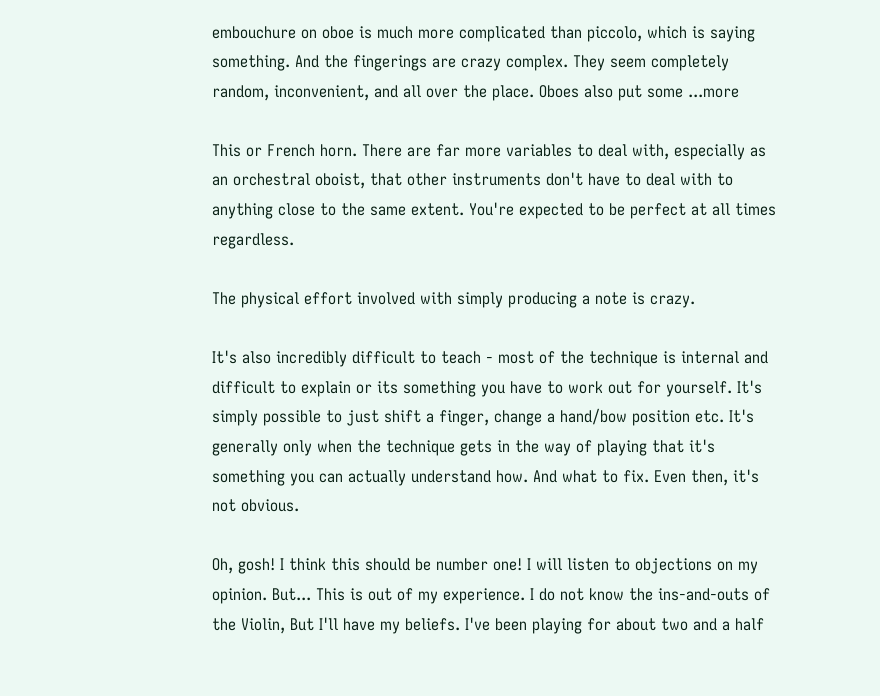embouchure on oboe is much more complicated than piccolo, which is saying something. And the fingerings are crazy complex. They seem completely random, inconvenient, and all over the place. Oboes also put some ...more

This or French horn. There are far more variables to deal with, especially as an orchestral oboist, that other instruments don't have to deal with to anything close to the same extent. You're expected to be perfect at all times regardless.

The physical effort involved with simply producing a note is crazy.

It's also incredibly difficult to teach - most of the technique is internal and difficult to explain or its something you have to work out for yourself. It's simply possible to just shift a finger, change a hand/bow position etc. It's generally only when the technique gets in the way of playing that it's something you can actually understand how. And what to fix. Even then, it's not obvious.

Oh, gosh! I think this should be number one! I will listen to objections on my opinion. But... This is out of my experience. I do not know the ins-and-outs of the Violin, But I'll have my beliefs. I've been playing for about two and a half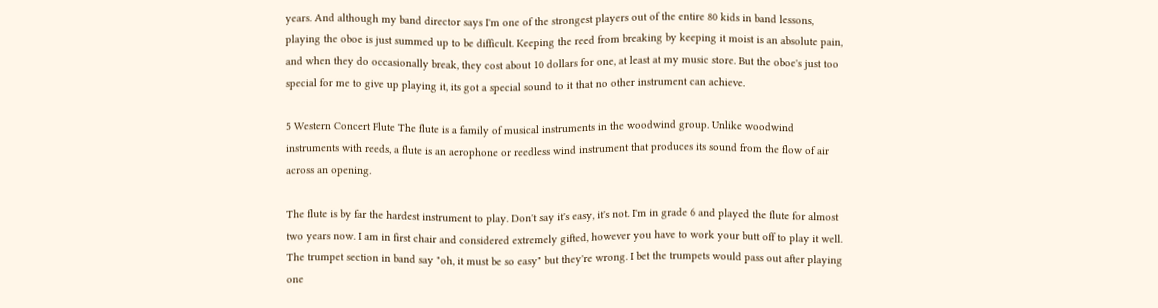years. And although my band director says I'm one of the strongest players out of the entire 80 kids in band lessons, playing the oboe is just summed up to be difficult. Keeping the reed from breaking by keeping it moist is an absolute pain, and when they do occasionally break, they cost about 10 dollars for one, at least at my music store. But the oboe's just too special for me to give up playing it, its got a special sound to it that no other instrument can achieve.

5 Western Concert Flute The flute is a family of musical instruments in the woodwind group. Unlike woodwind instruments with reeds, a flute is an aerophone or reedless wind instrument that produces its sound from the flow of air across an opening.

The flute is by far the hardest instrument to play. Don't say it's easy, it's not. I'm in grade 6 and played the flute for almost two years now. I am in first chair and considered extremely gifted, however you have to work your butt off to play it well. The trumpet section in band say "oh, it must be so easy" but they're wrong. I bet the trumpets would pass out after playing one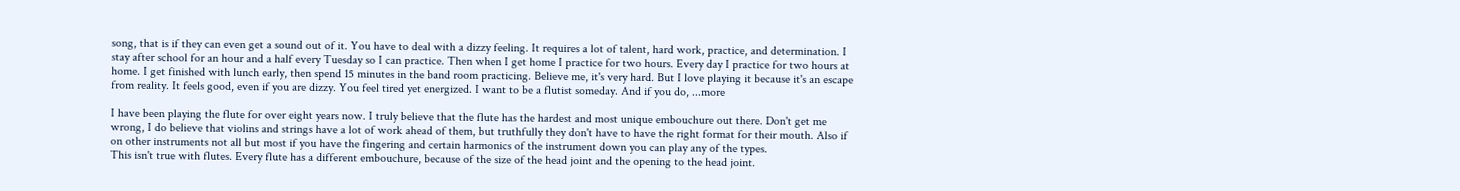song, that is if they can even get a sound out of it. You have to deal with a dizzy feeling. It requires a lot of talent, hard work, practice, and determination. I stay after school for an hour and a half every Tuesday so I can practice. Then when I get home I practice for two hours. Every day I practice for two hours at home. I get finished with lunch early, then spend 15 minutes in the band room practicing. Believe me, it's very hard. But I love playing it because it's an escape from reality. It feels good, even if you are dizzy. You feel tired yet energized. I want to be a flutist someday. And if you do, ...more

I have been playing the flute for over eight years now. I truly believe that the flute has the hardest and most unique embouchure out there. Don't get me wrong, I do believe that violins and strings have a lot of work ahead of them, but truthfully they don't have to have the right format for their mouth. Also if on other instruments not all but most if you have the fingering and certain harmonics of the instrument down you can play any of the types.
This isn't true with flutes. Every flute has a different embouchure, because of the size of the head joint and the opening to the head joint.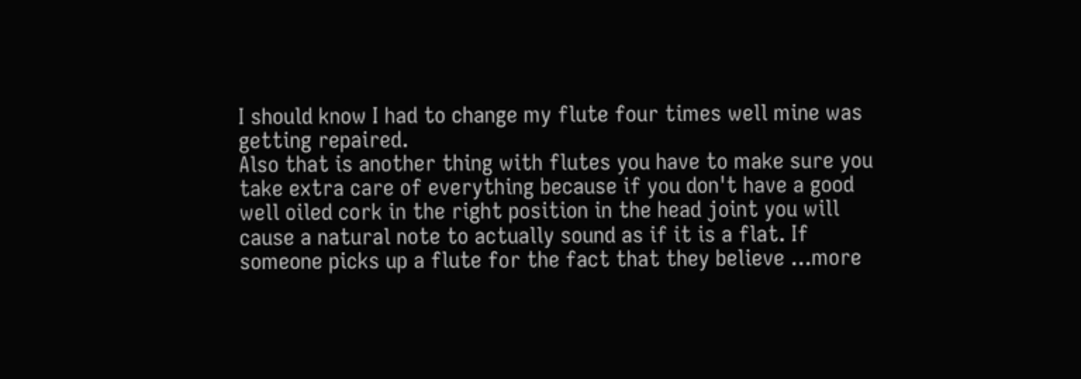I should know I had to change my flute four times well mine was getting repaired.
Also that is another thing with flutes you have to make sure you take extra care of everything because if you don't have a good well oiled cork in the right position in the head joint you will cause a natural note to actually sound as if it is a flat. If someone picks up a flute for the fact that they believe ...more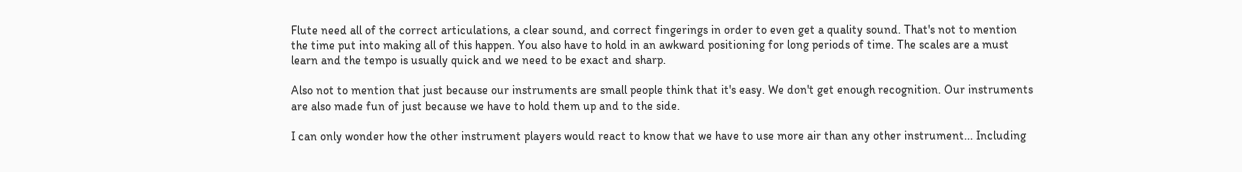Flute need all of the correct articulations, a clear sound, and correct fingerings in order to even get a quality sound. That's not to mention the time put into making all of this happen. You also have to hold in an awkward positioning for long periods of time. The scales are a must learn and the tempo is usually quick and we need to be exact and sharp.

Also not to mention that just because our instruments are small people think that it's easy. We don't get enough recognition. Our instruments are also made fun of just because we have to hold them up and to the side.

I can only wonder how the other instrument players would react to know that we have to use more air than any other instrument... Including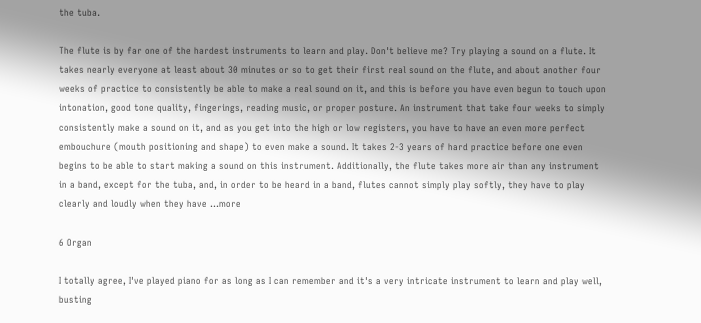the tuba.

The flute is by far one of the hardest instruments to learn and play. Don't believe me? Try playing a sound on a flute. It takes nearly everyone at least about 30 minutes or so to get their first real sound on the flute, and about another four weeks of practice to consistently be able to make a real sound on it, and this is before you have even begun to touch upon intonation, good tone quality, fingerings, reading music, or proper posture. An instrument that take four weeks to simply consistently make a sound on it, and as you get into the high or low registers, you have to have an even more perfect embouchure (mouth positioning and shape) to even make a sound. It takes 2-3 years of hard practice before one even begins to be able to start making a sound on this instrument. Additionally, the flute takes more air than any instrument in a band, except for the tuba, and, in order to be heard in a band, flutes cannot simply play softly, they have to play clearly and loudly when they have ...more

6 Organ

I totally agree, I've played piano for as long as I can remember and it's a very intricate instrument to learn and play well, busting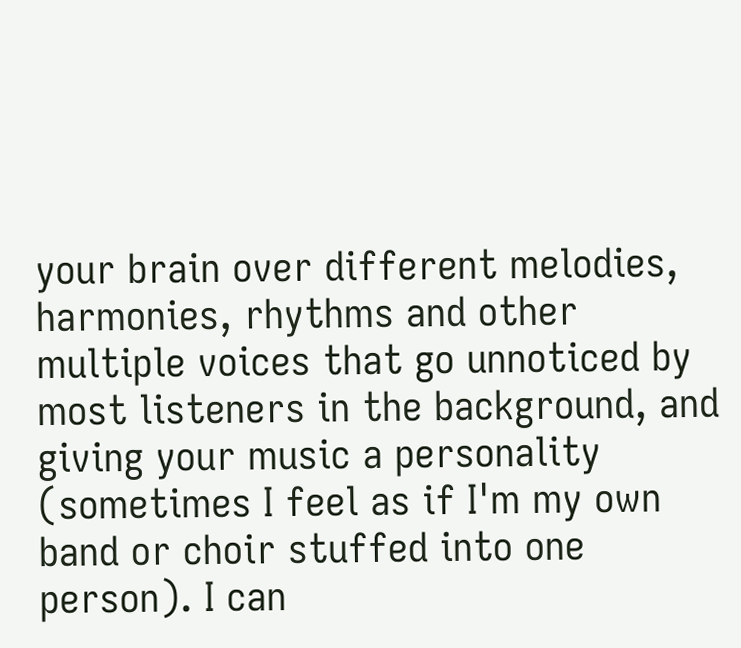your brain over different melodies, harmonies, rhythms and other multiple voices that go unnoticed by most listeners in the background, and giving your music a personality (sometimes I feel as if I'm my own band or choir stuffed into one person). I can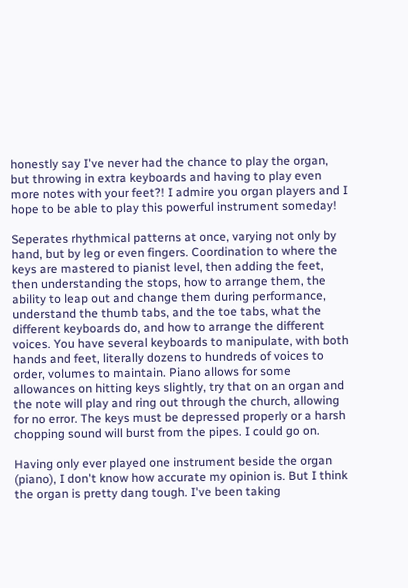honestly say I've never had the chance to play the organ, but throwing in extra keyboards and having to play even more notes with your feet?! I admire you organ players and I hope to be able to play this powerful instrument someday!

Seperates rhythmical patterns at once, varying not only by hand, but by leg or even fingers. Coordination to where the keys are mastered to pianist level, then adding the feet, then understanding the stops, how to arrange them, the ability to leap out and change them during performance, understand the thumb tabs, and the toe tabs, what the different keyboards do, and how to arrange the different voices. You have several keyboards to manipulate, with both hands and feet, literally dozens to hundreds of voices to order, volumes to maintain. Piano allows for some allowances on hitting keys slightly, try that on an organ and the note will play and ring out through the church, allowing for no error. The keys must be depressed properly or a harsh chopping sound will burst from the pipes. I could go on.

Having only ever played one instrument beside the organ (piano), I don't know how accurate my opinion is. But I think the organ is pretty dang tough. I've been taking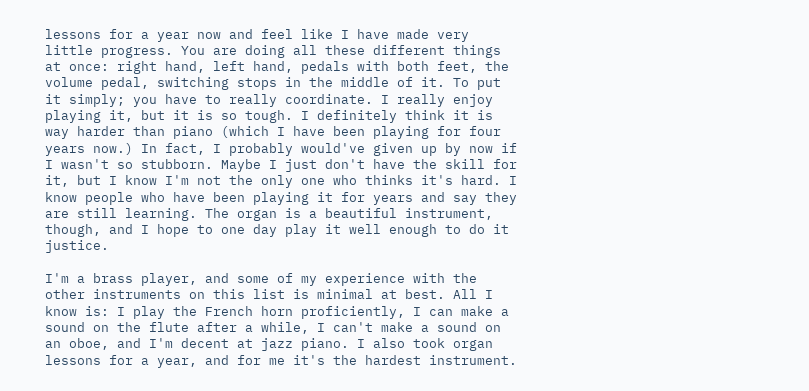lessons for a year now and feel like I have made very little progress. You are doing all these different things at once: right hand, left hand, pedals with both feet, the volume pedal, switching stops in the middle of it. To put it simply; you have to really coordinate. I really enjoy playing it, but it is so tough. I definitely think it is way harder than piano (which I have been playing for four years now.) In fact, I probably would've given up by now if I wasn't so stubborn. Maybe I just don't have the skill for it, but I know I'm not the only one who thinks it's hard. I know people who have been playing it for years and say they are still learning. The organ is a beautiful instrument, though, and I hope to one day play it well enough to do it justice.

I'm a brass player, and some of my experience with the other instruments on this list is minimal at best. All I know is: I play the French horn proficiently, I can make a sound on the flute after a while, I can't make a sound on an oboe, and I'm decent at jazz piano. I also took organ lessons for a year, and for me it's the hardest instrument.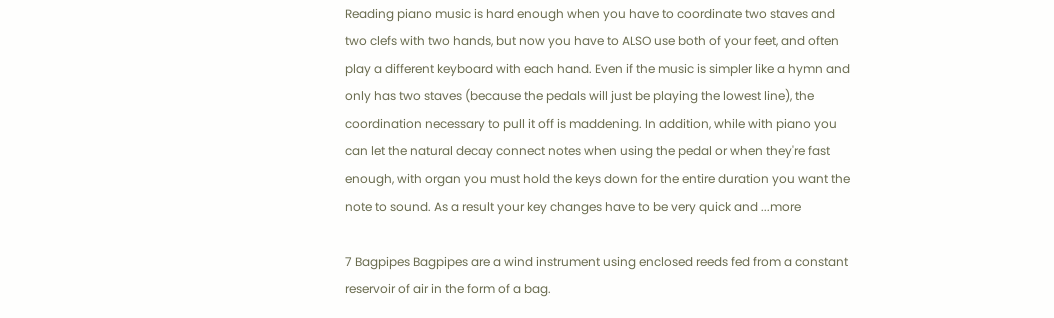Reading piano music is hard enough when you have to coordinate two staves and two clefs with two hands, but now you have to ALSO use both of your feet, and often play a different keyboard with each hand. Even if the music is simpler like a hymn and only has two staves (because the pedals will just be playing the lowest line), the coordination necessary to pull it off is maddening. In addition, while with piano you can let the natural decay connect notes when using the pedal or when they're fast enough, with organ you must hold the keys down for the entire duration you want the note to sound. As a result your key changes have to be very quick and ...more

7 Bagpipes Bagpipes are a wind instrument using enclosed reeds fed from a constant reservoir of air in the form of a bag.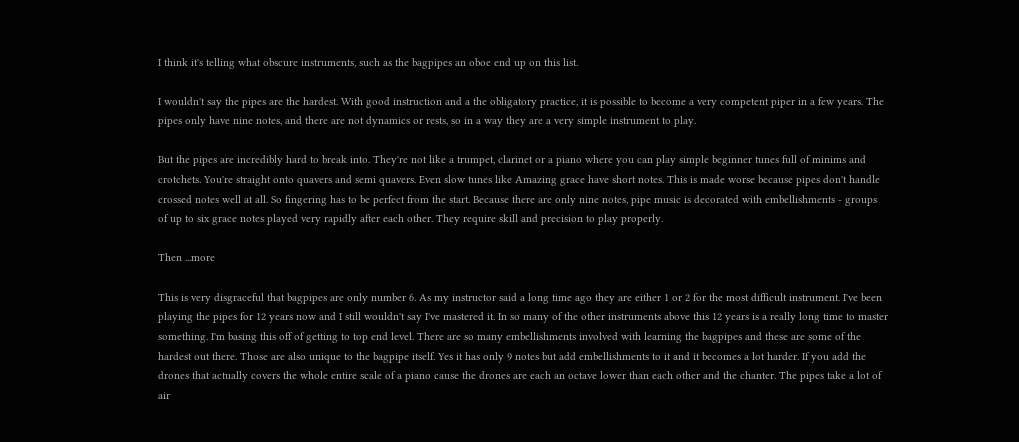I think it's telling what obscure instruments, such as the bagpipes an oboe end up on this list.

I wouldn't say the pipes are the hardest. With good instruction and a the obligatory practice, it is possible to become a very competent piper in a few years. The pipes only have nine notes, and there are not dynamics or rests, so in a way they are a very simple instrument to play.

But the pipes are incredibly hard to break into. They're not like a trumpet, clarinet or a piano where you can play simple beginner tunes full of minims and crotchets. You're straight onto quavers and semi quavers. Even slow tunes like Amazing grace have short notes. This is made worse because pipes don't handle crossed notes well at all. So fingering has to be perfect from the start. Because there are only nine notes, pipe music is decorated with embellishments - groups of up to six grace notes played very rapidly after each other. They require skill and precision to play properly.

Then ...more

This is very disgraceful that bagpipes are only number 6. As my instructor said a long time ago they are either 1 or 2 for the most difficult instrument. I've been playing the pipes for 12 years now and I still wouldn't say I've mastered it. In so many of the other instruments above this 12 years is a really long time to master something. I'm basing this off of getting to top end level. There are so many embellishments involved with learning the bagpipes and these are some of the hardest out there. Those are also unique to the bagpipe itself. Yes it has only 9 notes but add embellishments to it and it becomes a lot harder. If you add the drones that actually covers the whole entire scale of a piano cause the drones are each an octave lower than each other and the chanter. The pipes take a lot of air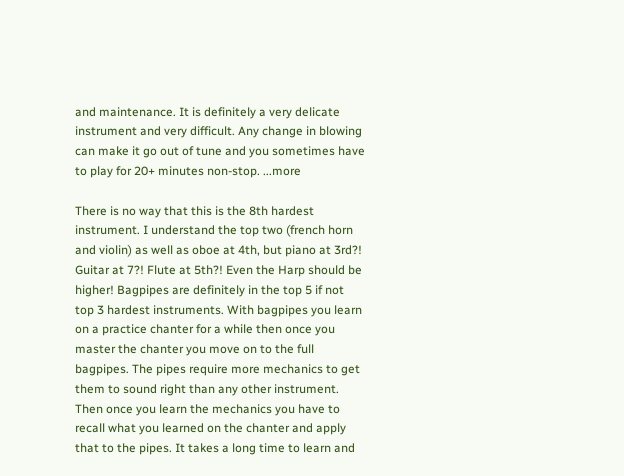and maintenance. It is definitely a very delicate instrument and very difficult. Any change in blowing can make it go out of tune and you sometimes have to play for 20+ minutes non-stop. ...more

There is no way that this is the 8th hardest instrument. I understand the top two (french horn and violin) as well as oboe at 4th, but piano at 3rd?! Guitar at 7?! Flute at 5th?! Even the Harp should be higher! Bagpipes are definitely in the top 5 if not top 3 hardest instruments. With bagpipes you learn on a practice chanter for a while then once you master the chanter you move on to the full bagpipes. The pipes require more mechanics to get them to sound right than any other instrument. Then once you learn the mechanics you have to recall what you learned on the chanter and apply that to the pipes. It takes a long time to learn and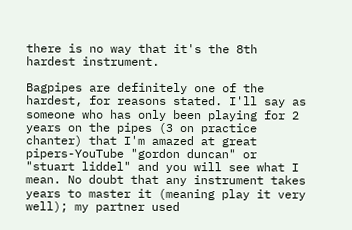there is no way that it's the 8th hardest instrument.

Bagpipes are definitely one of the hardest, for reasons stated. I'll say as someone who has only been playing for 2 years on the pipes (3 on practice chanter) that I'm amazed at great pipers-YouTube "gordon duncan" or "stuart liddel" and you will see what I mean. No doubt that any instrument takes years to master it (meaning play it very well); my partner used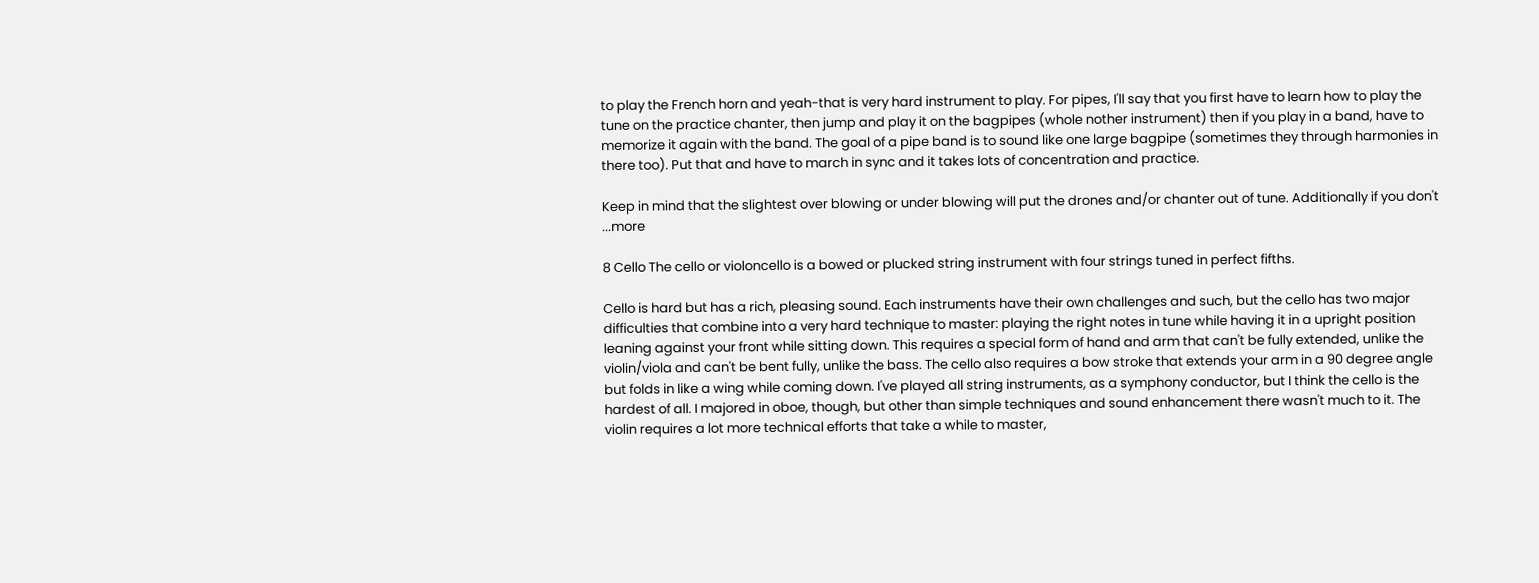to play the French horn and yeah-that is very hard instrument to play. For pipes, I'll say that you first have to learn how to play the tune on the practice chanter, then jump and play it on the bagpipes (whole nother instrument) then if you play in a band, have to memorize it again with the band. The goal of a pipe band is to sound like one large bagpipe (sometimes they through harmonies in there too). Put that and have to march in sync and it takes lots of concentration and practice.

Keep in mind that the slightest over blowing or under blowing will put the drones and/or chanter out of tune. Additionally if you don't ...more

8 Cello The cello or violoncello is a bowed or plucked string instrument with four strings tuned in perfect fifths.

Cello is hard but has a rich, pleasing sound. Each instruments have their own challenges and such, but the cello has two major difficulties that combine into a very hard technique to master: playing the right notes in tune while having it in a upright position leaning against your front while sitting down. This requires a special form of hand and arm that can't be fully extended, unlike the violin/viola and can't be bent fully, unlike the bass. The cello also requires a bow stroke that extends your arm in a 90 degree angle but folds in like a wing while coming down. I've played all string instruments, as a symphony conductor, but I think the cello is the hardest of all. I majored in oboe, though, but other than simple techniques and sound enhancement there wasn't much to it. The violin requires a lot more technical efforts that take a while to master,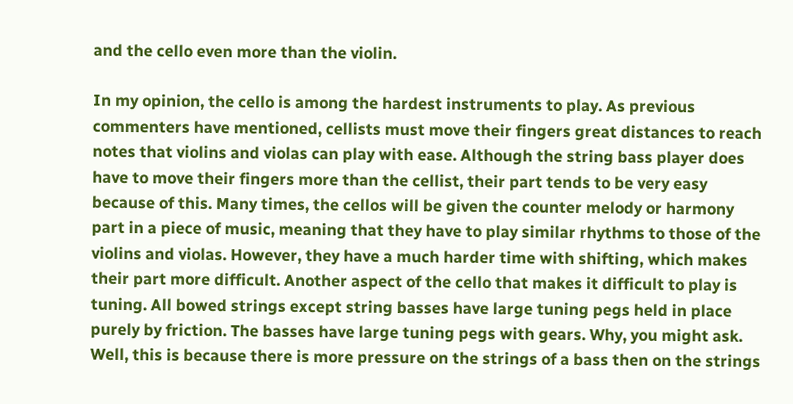and the cello even more than the violin.

In my opinion, the cello is among the hardest instruments to play. As previous commenters have mentioned, cellists must move their fingers great distances to reach notes that violins and violas can play with ease. Although the string bass player does have to move their fingers more than the cellist, their part tends to be very easy because of this. Many times, the cellos will be given the counter melody or harmony part in a piece of music, meaning that they have to play similar rhythms to those of the violins and violas. However, they have a much harder time with shifting, which makes their part more difficult. Another aspect of the cello that makes it difficult to play is tuning. All bowed strings except string basses have large tuning pegs held in place purely by friction. The basses have large tuning pegs with gears. Why, you might ask. Well, this is because there is more pressure on the strings of a bass then on the strings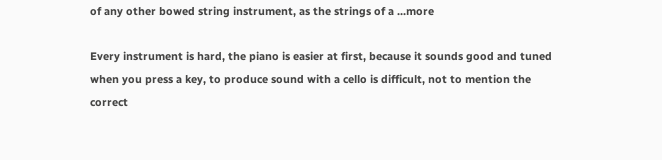of any other bowed string instrument, as the strings of a ...more

Every instrument is hard, the piano is easier at first, because it sounds good and tuned when you press a key, to produce sound with a cello is difficult, not to mention the correct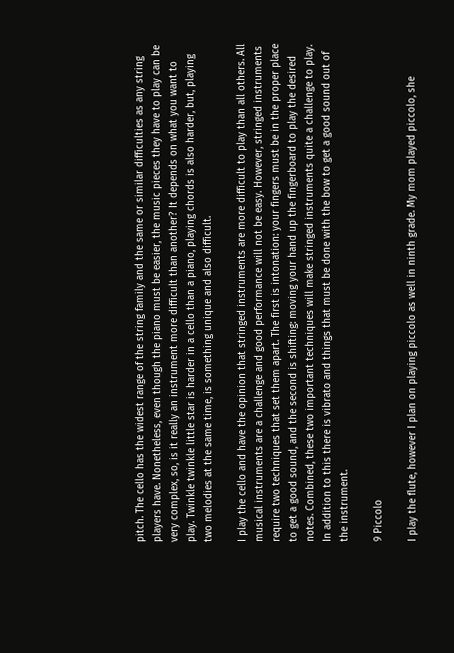pitch. The cello has the widest range of the string family and the same or similar difficulties as any string players have. Nonetheless, even though the piano must be easier, the music pieces they have to play can be very complex, so, is it really an instrument more difficult than another? It depends on what you want to play. Twinkle twinkle little star is harder in a cello than a piano, playing chords is also harder, but, playing two melodies at the same time, is something unique and also difficult.

I play the cello and have the opinion that stringed instruments are more difficult to play than all others. All musical instruments are a challenge and good performance will not be easy. However, stringed instruments require two techniques that set them apart. The first is intonation: your fingers must be in the proper place to get a good sound, and the second is shifting: moving your hand up the fingerboard to play the desired notes. Combined, these two important techniques will make stringed instruments quite a challenge to play. In addition to this there is vibrato and things that must be done with the bow to get a good sound out of the instrument.

9 Piccolo

I play the flute, however I plan on playing piccolo as well in ninth grade. My mom played piccolo, she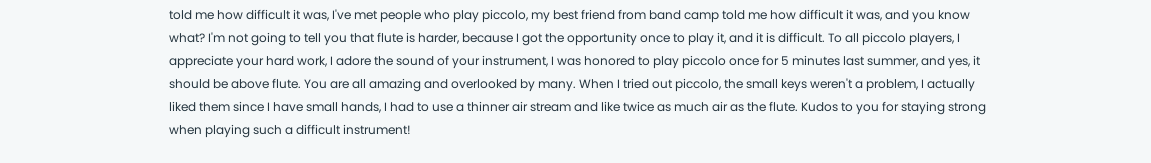told me how difficult it was, I've met people who play piccolo, my best friend from band camp told me how difficult it was, and you know what? I'm not going to tell you that flute is harder, because I got the opportunity once to play it, and it is difficult. To all piccolo players, I appreciate your hard work, I adore the sound of your instrument, I was honored to play piccolo once for 5 minutes last summer, and yes, it should be above flute. You are all amazing and overlooked by many. When I tried out piccolo, the small keys weren't a problem, I actually liked them since I have small hands, I had to use a thinner air stream and like twice as much air as the flute. Kudos to you for staying strong when playing such a difficult instrument!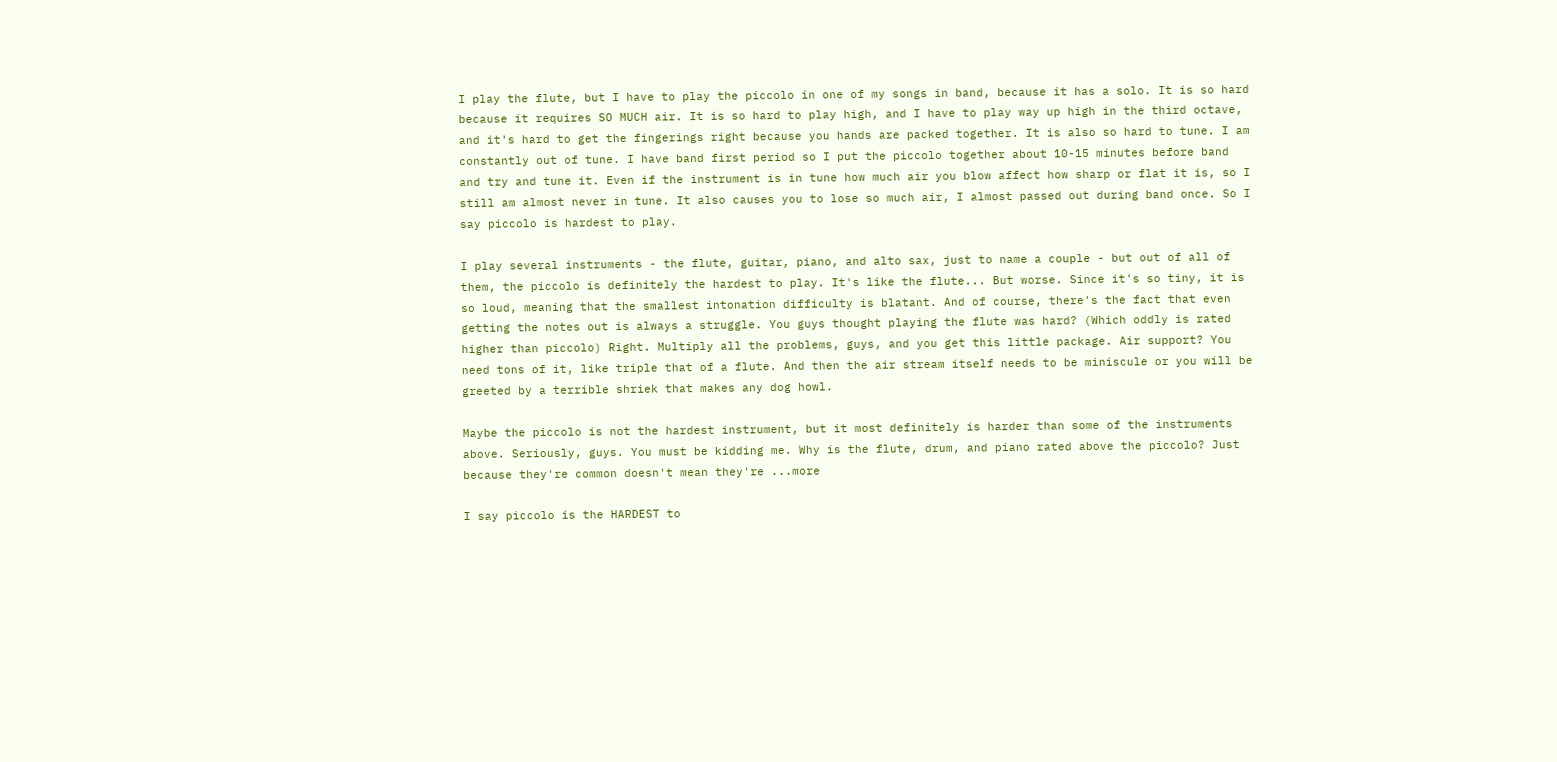I play the flute, but I have to play the piccolo in one of my songs in band, because it has a solo. It is so hard because it requires SO MUCH air. It is so hard to play high, and I have to play way up high in the third octave, and it's hard to get the fingerings right because you hands are packed together. It is also so hard to tune. I am constantly out of tune. I have band first period so I put the piccolo together about 10-15 minutes before band and try and tune it. Even if the instrument is in tune how much air you blow affect how sharp or flat it is, so I still am almost never in tune. It also causes you to lose so much air, I almost passed out during band once. So I say piccolo is hardest to play.

I play several instruments - the flute, guitar, piano, and alto sax, just to name a couple - but out of all of them, the piccolo is definitely the hardest to play. It's like the flute... But worse. Since it's so tiny, it is so loud, meaning that the smallest intonation difficulty is blatant. And of course, there's the fact that even getting the notes out is always a struggle. You guys thought playing the flute was hard? (Which oddly is rated higher than piccolo) Right. Multiply all the problems, guys, and you get this little package. Air support? You need tons of it, like triple that of a flute. And then the air stream itself needs to be miniscule or you will be greeted by a terrible shriek that makes any dog howl.

Maybe the piccolo is not the hardest instrument, but it most definitely is harder than some of the instruments above. Seriously, guys. You must be kidding me. Why is the flute, drum, and piano rated above the piccolo? Just because they're common doesn't mean they're ...more

I say piccolo is the HARDEST to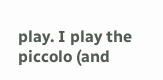play. I play the piccolo (and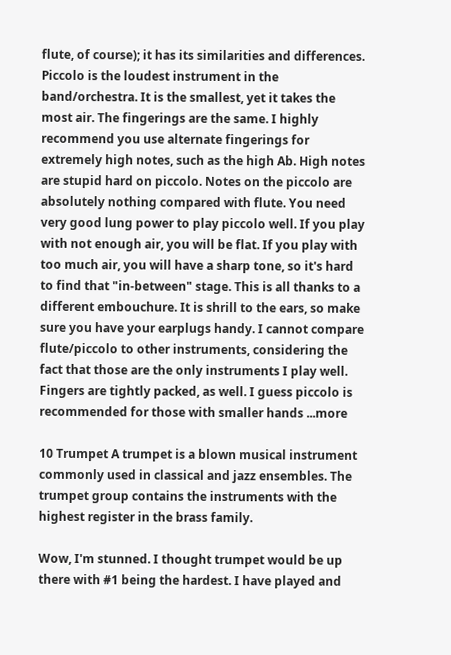flute, of course); it has its similarities and differences. Piccolo is the loudest instrument in the band/orchestra. It is the smallest, yet it takes the most air. The fingerings are the same. I highly recommend you use alternate fingerings for extremely high notes, such as the high Ab. High notes are stupid hard on piccolo. Notes on the piccolo are absolutely nothing compared with flute. You need very good lung power to play piccolo well. If you play with not enough air, you will be flat. If you play with too much air, you will have a sharp tone, so it's hard to find that "in-between" stage. This is all thanks to a different embouchure. It is shrill to the ears, so make sure you have your earplugs handy. I cannot compare flute/piccolo to other instruments, considering the fact that those are the only instruments I play well. Fingers are tightly packed, as well. I guess piccolo is recommended for those with smaller hands ...more

10 Trumpet A trumpet is a blown musical instrument commonly used in classical and jazz ensembles. The trumpet group contains the instruments with the highest register in the brass family.

Wow, I'm stunned. I thought trumpet would be up there with #1 being the hardest. I have played and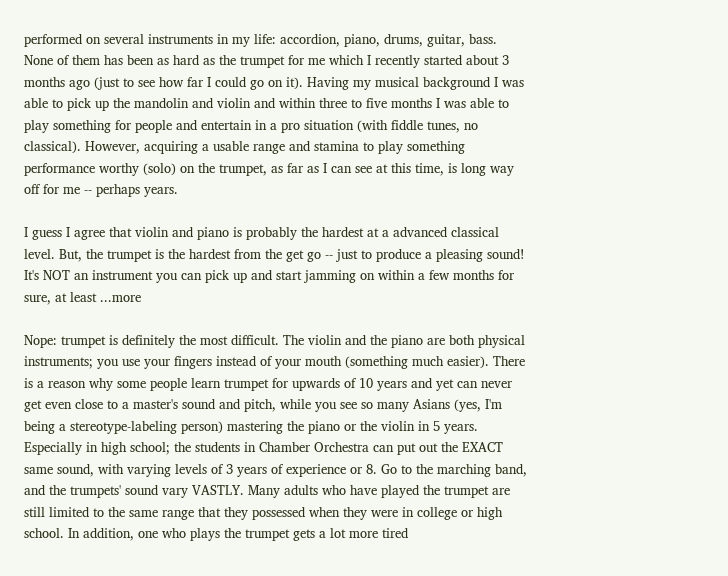performed on several instruments in my life: accordion, piano, drums, guitar, bass. None of them has been as hard as the trumpet for me which I recently started about 3 months ago (just to see how far I could go on it). Having my musical background I was able to pick up the mandolin and violin and within three to five months I was able to play something for people and entertain in a pro situation (with fiddle tunes, no classical). However, acquiring a usable range and stamina to play something performance worthy (solo) on the trumpet, as far as I can see at this time, is long way off for me -- perhaps years.

I guess I agree that violin and piano is probably the hardest at a advanced classical level. But, the trumpet is the hardest from the get go -- just to produce a pleasing sound! It's NOT an instrument you can pick up and start jamming on within a few months for sure, at least ...more

Nope: trumpet is definitely the most difficult. The violin and the piano are both physical instruments; you use your fingers instead of your mouth (something much easier). There is a reason why some people learn trumpet for upwards of 10 years and yet can never get even close to a master's sound and pitch, while you see so many Asians (yes, I'm being a stereotype-labeling person) mastering the piano or the violin in 5 years. Especially in high school; the students in Chamber Orchestra can put out the EXACT same sound, with varying levels of 3 years of experience or 8. Go to the marching band, and the trumpets' sound vary VASTLY. Many adults who have played the trumpet are still limited to the same range that they possessed when they were in college or high school. In addition, one who plays the trumpet gets a lot more tired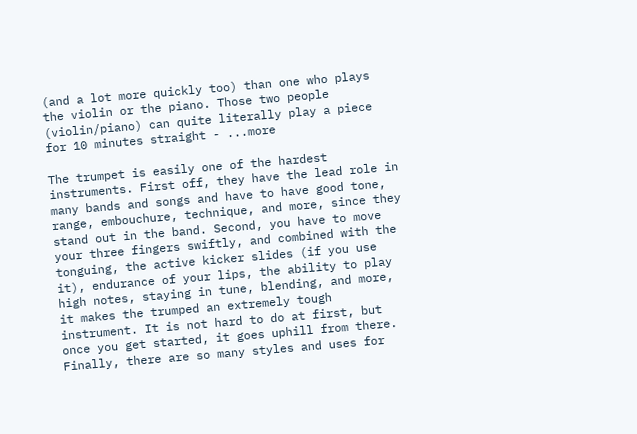(and a lot more quickly too) than one who plays the violin or the piano. Those two people (violin/piano) can quite literally play a piece for 10 minutes straight - ...more

The trumpet is easily one of the hardest instruments. First off, they have the lead role in many bands and songs and have to have good tone, range, embouchure, technique, and more, since they stand out in the band. Second, you have to move your three fingers swiftly, and combined with the tonguing, the active kicker slides (if you use it), endurance of your lips, the ability to play high notes, staying in tune, blending, and more, it makes the trumped an extremely tough instrument. It is not hard to do at first, but once you get started, it goes uphill from there. Finally, there are so many styles and uses for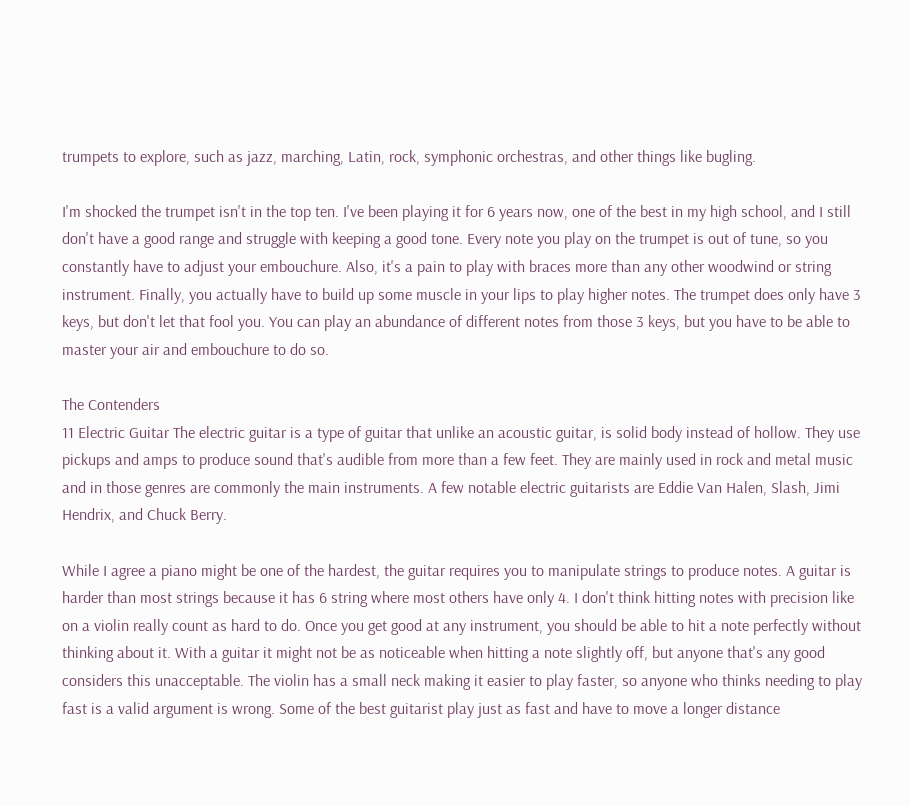trumpets to explore, such as jazz, marching, Latin, rock, symphonic orchestras, and other things like bugling.

I'm shocked the trumpet isn't in the top ten. I've been playing it for 6 years now, one of the best in my high school, and I still don't have a good range and struggle with keeping a good tone. Every note you play on the trumpet is out of tune, so you constantly have to adjust your embouchure. Also, it's a pain to play with braces more than any other woodwind or string instrument. Finally, you actually have to build up some muscle in your lips to play higher notes. The trumpet does only have 3 keys, but don't let that fool you. You can play an abundance of different notes from those 3 keys, but you have to be able to master your air and embouchure to do so.

The Contenders
11 Electric Guitar The electric guitar is a type of guitar that unlike an acoustic guitar, is solid body instead of hollow. They use pickups and amps to produce sound that's audible from more than a few feet. They are mainly used in rock and metal music and in those genres are commonly the main instruments. A few notable electric guitarists are Eddie Van Halen, Slash, Jimi Hendrix, and Chuck Berry.

While I agree a piano might be one of the hardest, the guitar requires you to manipulate strings to produce notes. A guitar is harder than most strings because it has 6 string where most others have only 4. I don't think hitting notes with precision like on a violin really count as hard to do. Once you get good at any instrument, you should be able to hit a note perfectly without thinking about it. With a guitar it might not be as noticeable when hitting a note slightly off, but anyone that's any good considers this unacceptable. The violin has a small neck making it easier to play faster, so anyone who thinks needing to play fast is a valid argument is wrong. Some of the best guitarist play just as fast and have to move a longer distance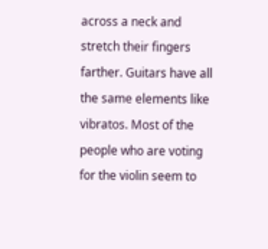across a neck and stretch their fingers farther. Guitars have all the same elements like vibratos. Most of the people who are voting for the violin seem to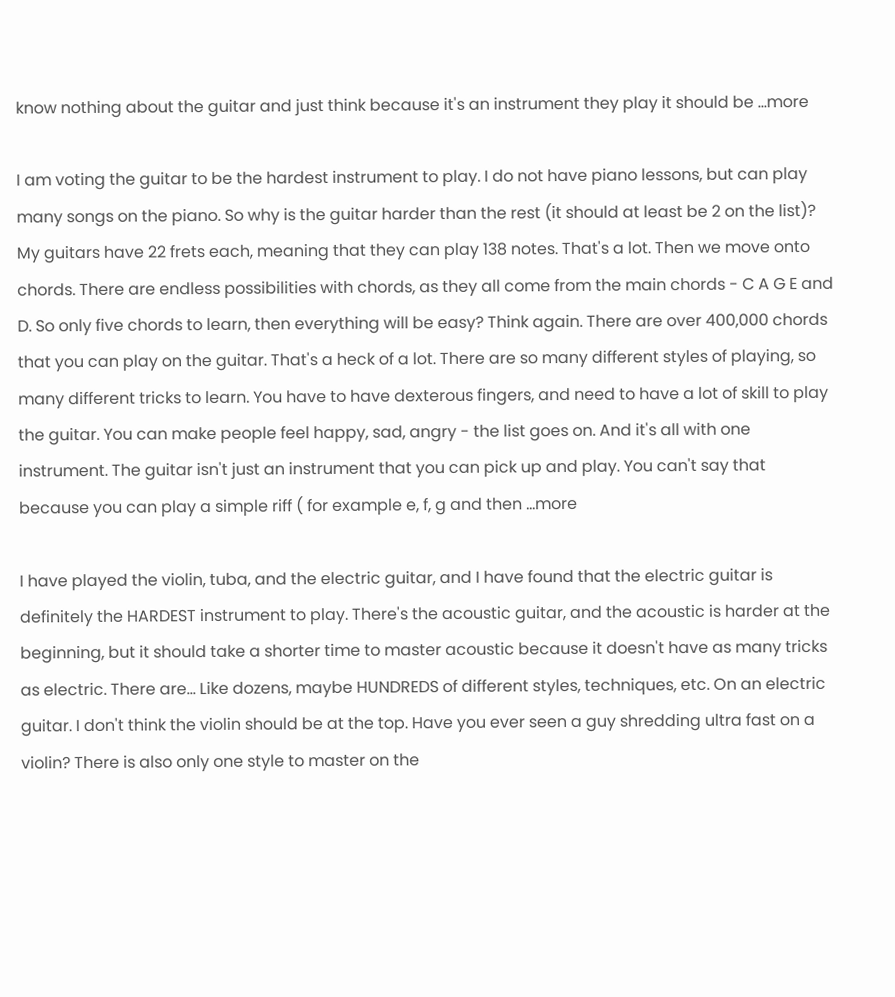know nothing about the guitar and just think because it's an instrument they play it should be ...more

I am voting the guitar to be the hardest instrument to play. I do not have piano lessons, but can play many songs on the piano. So why is the guitar harder than the rest (it should at least be 2 on the list)? My guitars have 22 frets each, meaning that they can play 138 notes. That's a lot. Then we move onto chords. There are endless possibilities with chords, as they all come from the main chords - C A G E and D. So only five chords to learn, then everything will be easy? Think again. There are over 400,000 chords that you can play on the guitar. That's a heck of a lot. There are so many different styles of playing, so many different tricks to learn. You have to have dexterous fingers, and need to have a lot of skill to play the guitar. You can make people feel happy, sad, angry - the list goes on. And it's all with one instrument. The guitar isn't just an instrument that you can pick up and play. You can't say that because you can play a simple riff ( for example e, f, g and then ...more

I have played the violin, tuba, and the electric guitar, and I have found that the electric guitar is definitely the HARDEST instrument to play. There's the acoustic guitar, and the acoustic is harder at the beginning, but it should take a shorter time to master acoustic because it doesn't have as many tricks as electric. There are... Like dozens, maybe HUNDREDS of different styles, techniques, etc. On an electric guitar. I don't think the violin should be at the top. Have you ever seen a guy shredding ultra fast on a violin? There is also only one style to master on the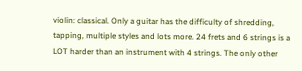violin: classical. Only a guitar has the difficulty of shredding, tapping, multiple styles and lots more. 24 frets and 6 strings is a LOT harder than an instrument with 4 strings. The only other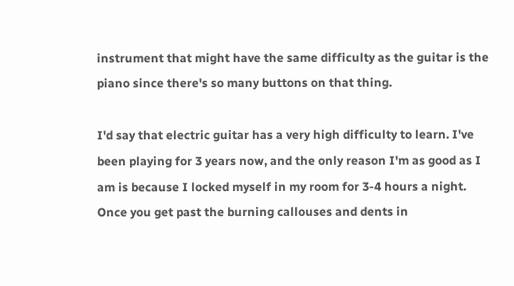instrument that might have the same difficulty as the guitar is the piano since there's so many buttons on that thing.

I'd say that electric guitar has a very high difficulty to learn. I've been playing for 3 years now, and the only reason I'm as good as I am is because I locked myself in my room for 3-4 hours a night. Once you get past the burning callouses and dents in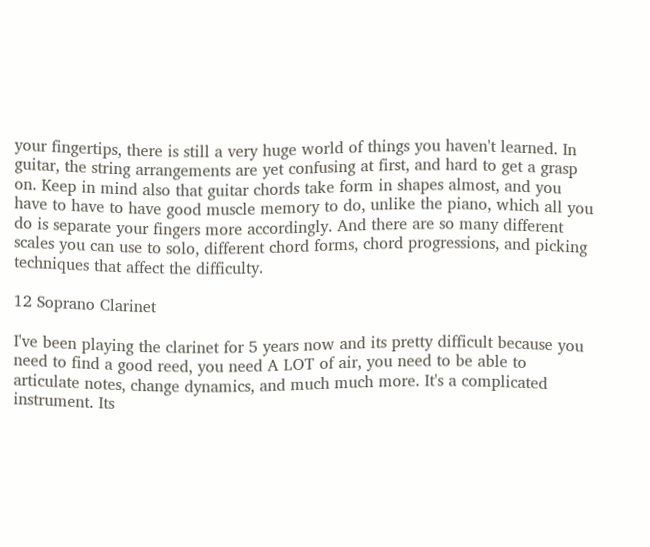your fingertips, there is still a very huge world of things you haven't learned. In guitar, the string arrangements are yet confusing at first, and hard to get a grasp on. Keep in mind also that guitar chords take form in shapes almost, and you have to have to have good muscle memory to do, unlike the piano, which all you do is separate your fingers more accordingly. And there are so many different scales you can use to solo, different chord forms, chord progressions, and picking techniques that affect the difficulty.

12 Soprano Clarinet

I've been playing the clarinet for 5 years now and its pretty difficult because you need to find a good reed, you need A LOT of air, you need to be able to articulate notes, change dynamics, and much much more. It's a complicated instrument. Its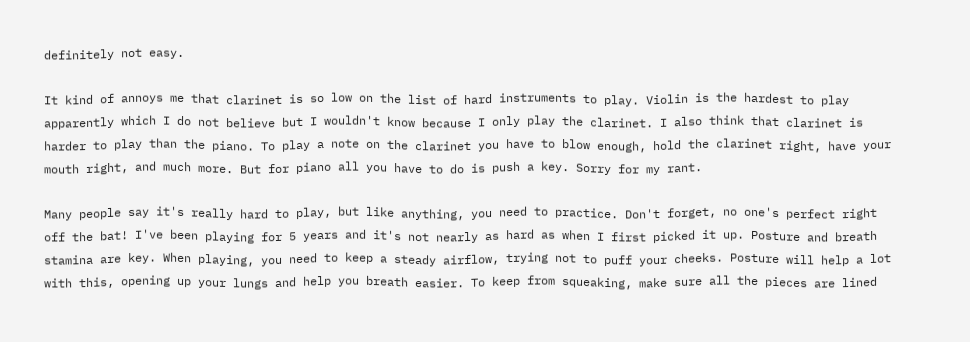definitely not easy.

It kind of annoys me that clarinet is so low on the list of hard instruments to play. Violin is the hardest to play apparently which I do not believe but I wouldn't know because I only play the clarinet. I also think that clarinet is harder to play than the piano. To play a note on the clarinet you have to blow enough, hold the clarinet right, have your mouth right, and much more. But for piano all you have to do is push a key. Sorry for my rant.

Many people say it's really hard to play, but like anything, you need to practice. Don't forget, no one's perfect right off the bat! I've been playing for 5 years and it's not nearly as hard as when I first picked it up. Posture and breath stamina are key. When playing, you need to keep a steady airflow, trying not to puff your cheeks. Posture will help a lot with this, opening up your lungs and help you breath easier. To keep from squeaking, make sure all the pieces are lined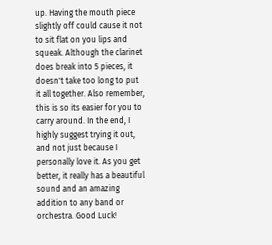up. Having the mouth piece slightly off could cause it not to sit flat on you lips and squeak. Although the clarinet does break into 5 pieces, it doesn't take too long to put it all together. Also remember, this is so its easier for you to carry around. In the end, I highly suggest trying it out, and not just because I personally love it. As you get better, it really has a beautiful sound and an amazing addition to any band or orchestra. Good Luck!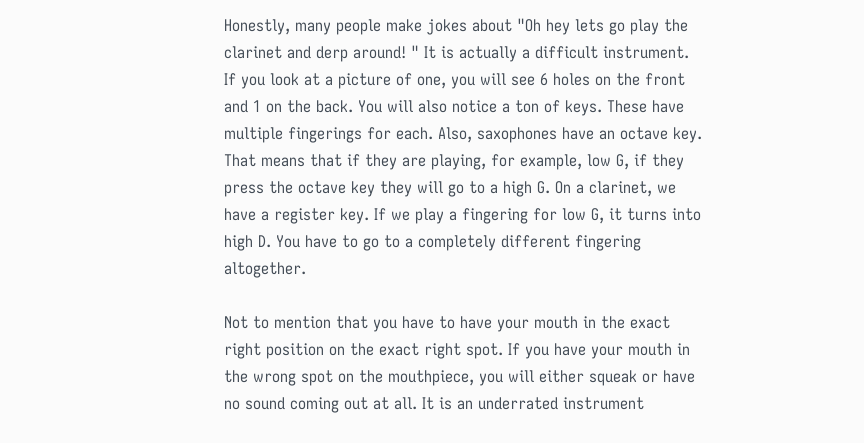Honestly, many people make jokes about "Oh hey lets go play the clarinet and derp around! " It is actually a difficult instrument. If you look at a picture of one, you will see 6 holes on the front and 1 on the back. You will also notice a ton of keys. These have multiple fingerings for each. Also, saxophones have an octave key. That means that if they are playing, for example, low G, if they press the octave key they will go to a high G. On a clarinet, we have a register key. If we play a fingering for low G, it turns into high D. You have to go to a completely different fingering altogether.

Not to mention that you have to have your mouth in the exact right position on the exact right spot. If you have your mouth in the wrong spot on the mouthpiece, you will either squeak or have no sound coming out at all. It is an underrated instrument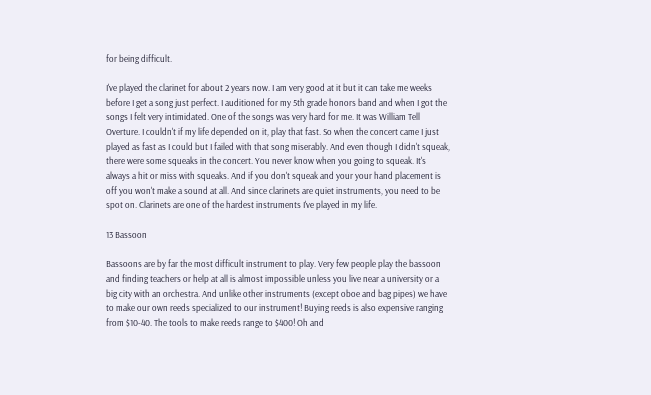for being difficult.

I've played the clarinet for about 2 years now. I am very good at it but it can take me weeks before I get a song just perfect. I auditioned for my 5th grade honors band and when I got the songs I felt very intimidated. One of the songs was very hard for me. It was William Tell Overture. I couldn't if my life depended on it, play that fast. So when the concert came I just played as fast as I could but I failed with that song miserably. And even though I didn't squeak, there were some squeaks in the concert. You never know when you going to squeak. It's always a hit or miss with squeaks. And if you don't squeak and your your hand placement is off you won't make a sound at all. And since clarinets are quiet instruments, you need to be spot on. Clarinets are one of the hardest instruments I've played in my life.

13 Bassoon

Bassoons are by far the most difficult instrument to play. Very few people play the bassoon and finding teachers or help at all is almost impossible unless you live near a university or a big city with an orchestra. And unlike other instruments (except oboe and bag pipes) we have to make our own reeds specialized to our instrument! Buying reeds is also expensive ranging from $10-40. The tools to make reeds range to $400! Oh and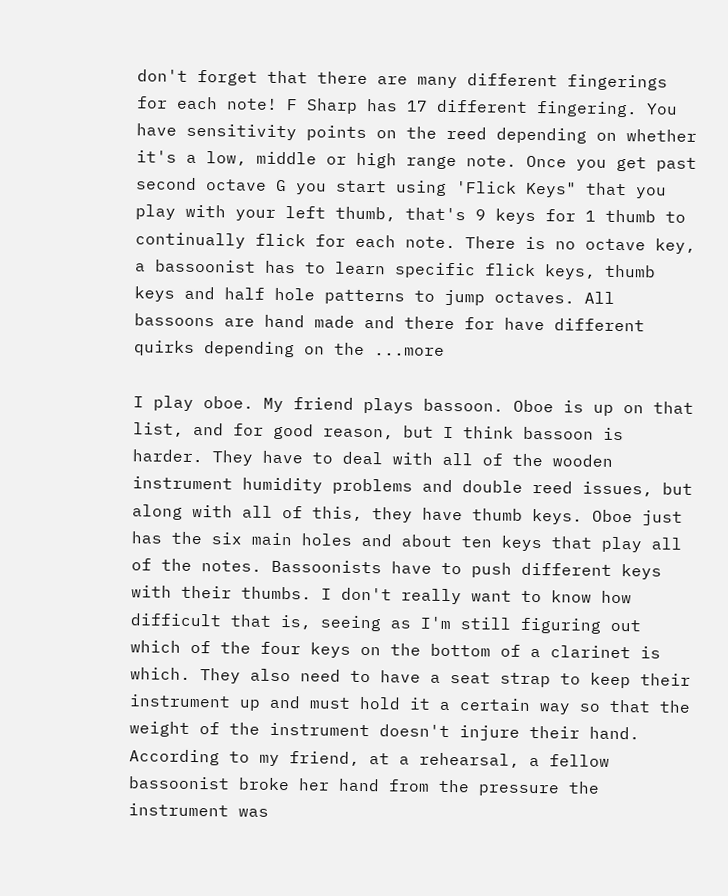don't forget that there are many different fingerings for each note! F Sharp has 17 different fingering. You have sensitivity points on the reed depending on whether it's a low, middle or high range note. Once you get past second octave G you start using 'Flick Keys" that you play with your left thumb, that's 9 keys for 1 thumb to continually flick for each note. There is no octave key, a bassoonist has to learn specific flick keys, thumb keys and half hole patterns to jump octaves. All bassoons are hand made and there for have different quirks depending on the ...more

I play oboe. My friend plays bassoon. Oboe is up on that list, and for good reason, but I think bassoon is harder. They have to deal with all of the wooden instrument humidity problems and double reed issues, but along with all of this, they have thumb keys. Oboe just has the six main holes and about ten keys that play all of the notes. Bassoonists have to push different keys with their thumbs. I don't really want to know how difficult that is, seeing as I'm still figuring out which of the four keys on the bottom of a clarinet is which. They also need to have a seat strap to keep their instrument up and must hold it a certain way so that the weight of the instrument doesn't injure their hand. According to my friend, at a rehearsal, a fellow bassoonist broke her hand from the pressure the instrument was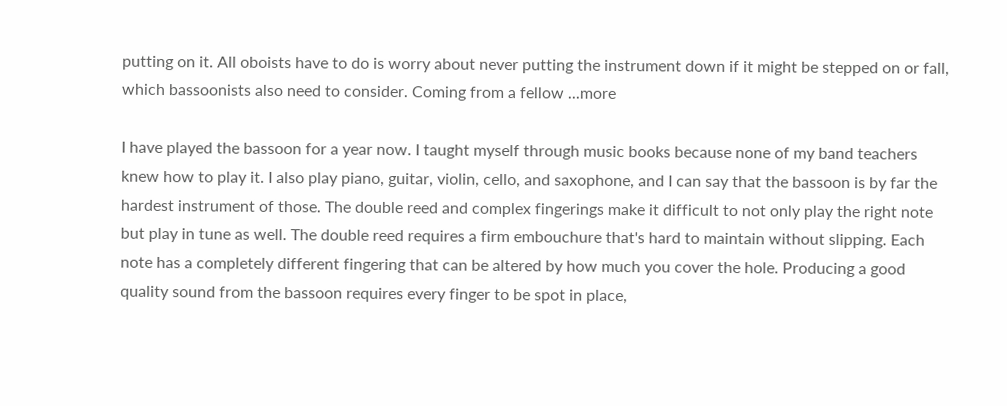putting on it. All oboists have to do is worry about never putting the instrument down if it might be stepped on or fall, which bassoonists also need to consider. Coming from a fellow ...more

I have played the bassoon for a year now. I taught myself through music books because none of my band teachers knew how to play it. I also play piano, guitar, violin, cello, and saxophone, and I can say that the bassoon is by far the hardest instrument of those. The double reed and complex fingerings make it difficult to not only play the right note but play in tune as well. The double reed requires a firm embouchure that's hard to maintain without slipping. Each note has a completely different fingering that can be altered by how much you cover the hole. Producing a good quality sound from the bassoon requires every finger to be spot in place,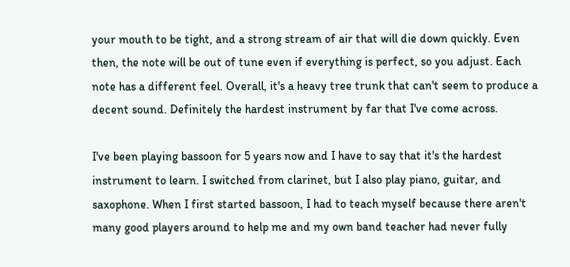your mouth to be tight, and a strong stream of air that will die down quickly. Even then, the note will be out of tune even if everything is perfect, so you adjust. Each note has a different feel. Overall, it's a heavy tree trunk that can't seem to produce a decent sound. Definitely the hardest instrument by far that I've come across.

I've been playing bassoon for 5 years now and I have to say that it's the hardest instrument to learn. I switched from clarinet, but I also play piano, guitar, and saxophone. When I first started bassoon, I had to teach myself because there aren't many good players around to help me and my own band teacher had never fully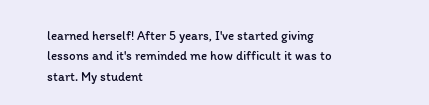learned herself! After 5 years, I've started giving lessons and it's reminded me how difficult it was to start. My student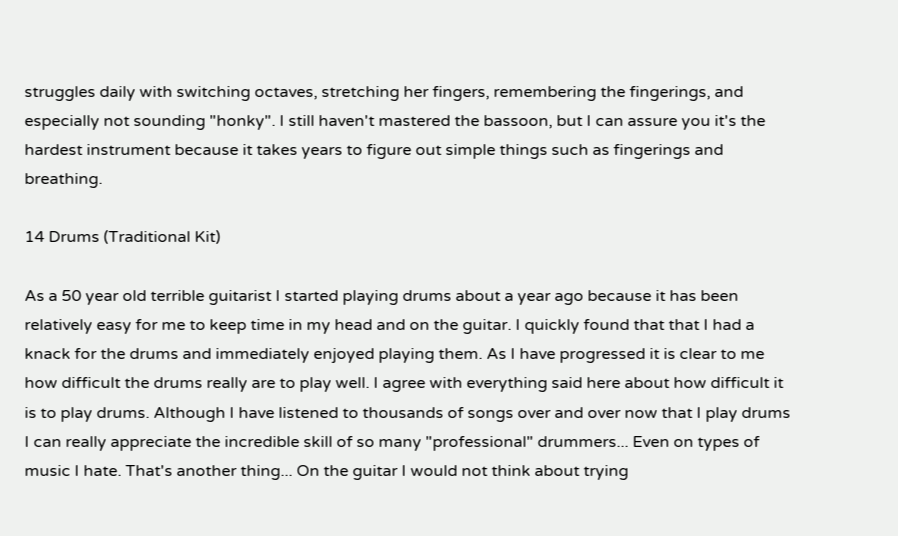struggles daily with switching octaves, stretching her fingers, remembering the fingerings, and especially not sounding "honky". I still haven't mastered the bassoon, but I can assure you it's the hardest instrument because it takes years to figure out simple things such as fingerings and breathing.

14 Drums (Traditional Kit)

As a 50 year old terrible guitarist I started playing drums about a year ago because it has been relatively easy for me to keep time in my head and on the guitar. I quickly found that that I had a knack for the drums and immediately enjoyed playing them. As I have progressed it is clear to me how difficult the drums really are to play well. I agree with everything said here about how difficult it is to play drums. Although I have listened to thousands of songs over and over now that I play drums I can really appreciate the incredible skill of so many "professional" drummers... Even on types of music I hate. That's another thing... On the guitar I would not think about trying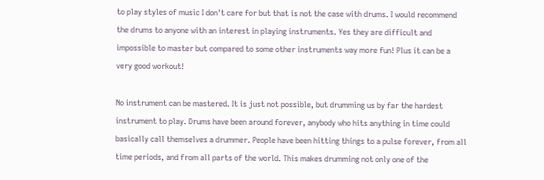to play styles of music I don't care for but that is not the case with drums. I would recommend the drums to anyone with an interest in playing instruments. Yes they are difficult and impossible to master but compared to some other instruments way more fun! Plus it can be a very good workout!

No instrument can be mastered. It is just not possible, but drumming us by far the hardest instrument to play. Drums have been around forever, anybody who hits anything in time could basically call themselves a drummer. People have been hitting things to a pulse forever, from all time periods, and from all parts of the world. This makes drumming not only one of the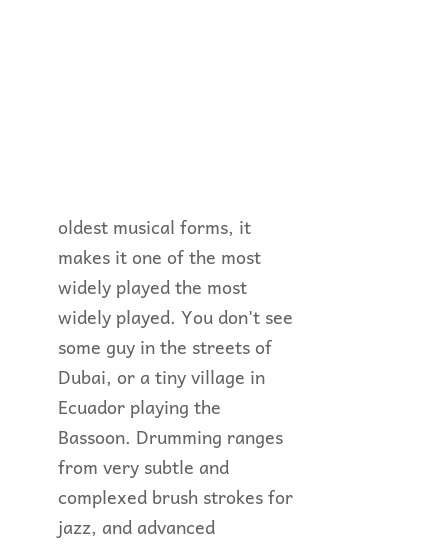oldest musical forms, it makes it one of the most widely played the most widely played. You don't see some guy in the streets of Dubai, or a tiny village in Ecuador playing the Bassoon. Drumming ranges from very subtle and complexed brush strokes for jazz, and advanced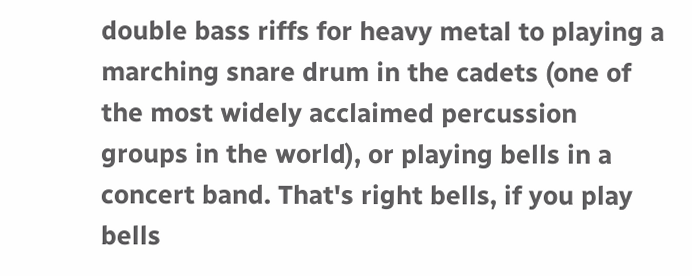double bass riffs for heavy metal to playing a marching snare drum in the cadets (one of the most widely acclaimed percussion groups in the world), or playing bells in a concert band. That's right bells, if you play bells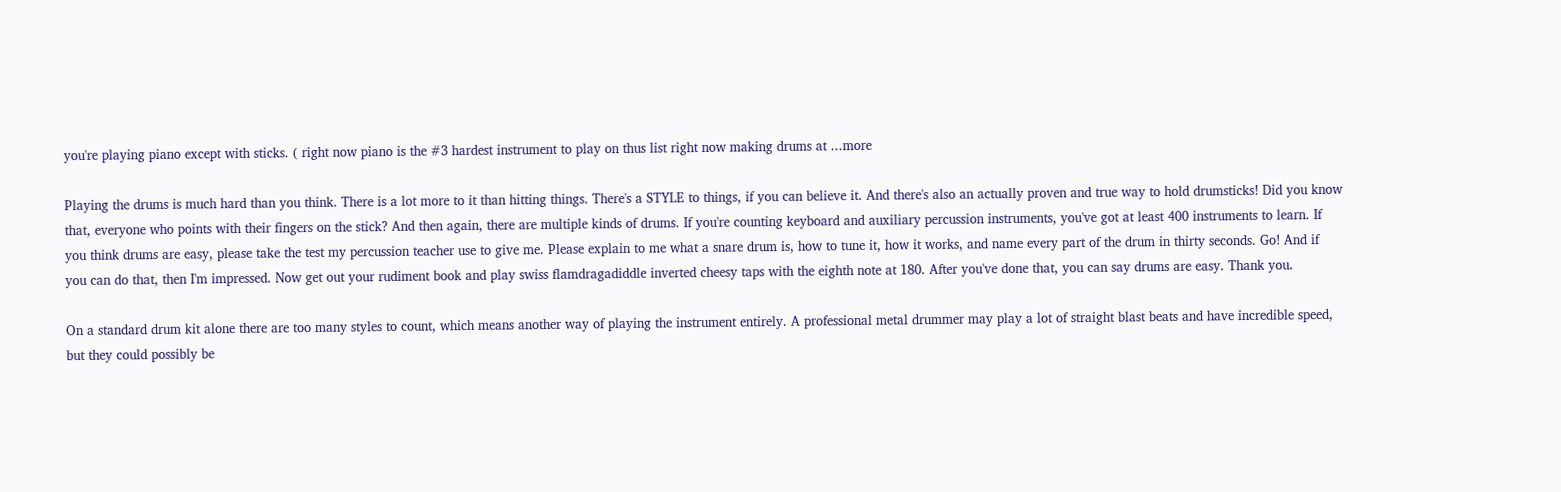you're playing piano except with sticks. ( right now piano is the #3 hardest instrument to play on thus list right now making drums at ...more

Playing the drums is much hard than you think. There is a lot more to it than hitting things. There's a STYLE to things, if you can believe it. And there's also an actually proven and true way to hold drumsticks! Did you know that, everyone who points with their fingers on the stick? And then again, there are multiple kinds of drums. If you're counting keyboard and auxiliary percussion instruments, you've got at least 400 instruments to learn. If you think drums are easy, please take the test my percussion teacher use to give me. Please explain to me what a snare drum is, how to tune it, how it works, and name every part of the drum in thirty seconds. Go! And if you can do that, then I'm impressed. Now get out your rudiment book and play swiss flamdragadiddle inverted cheesy taps with the eighth note at 180. After you've done that, you can say drums are easy. Thank you.

On a standard drum kit alone there are too many styles to count, which means another way of playing the instrument entirely. A professional metal drummer may play a lot of straight blast beats and have incredible speed, but they could possibly be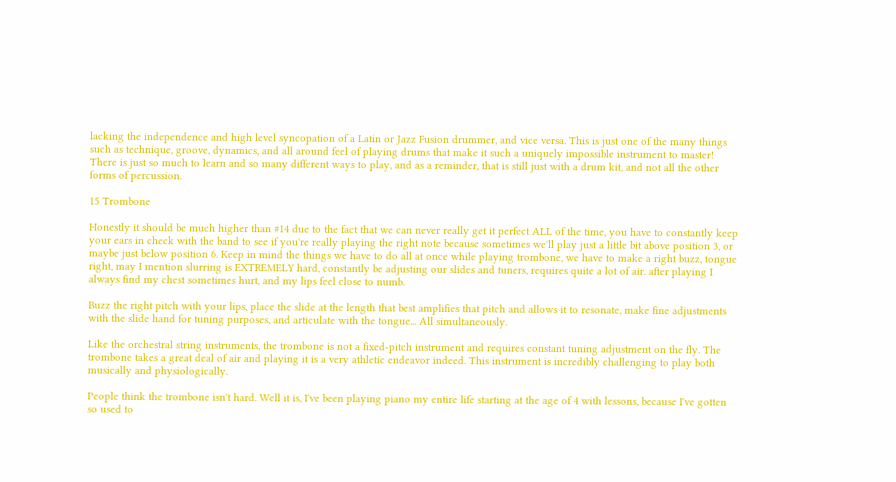lacking the independence and high level syncopation of a Latin or Jazz Fusion drummer, and vice versa. This is just one of the many things such as technique, groove, dynamics, and all around feel of playing drums that make it such a uniquely impossible instrument to master! There is just so much to learn and so many different ways to play, and as a reminder, that is still just with a drum kit, and not all the other forms of percussion.

15 Trombone

Honestly it should be much higher than #14 due to the fact that we can never really get it perfect ALL of the time, you have to constantly keep your ears in check with the band to see if you're really playing the right note because sometimes we'll play just a little bit above position 3, or maybe just below position 6. Keep in mind the things we have to do all at once while playing trombone, we have to make a right buzz, tongue right, may I mention slurring is EXTREMELY hard, constantly be adjusting our slides and tuners, requires quite a lot of air. after playing I always find my chest sometimes hurt, and my lips feel close to numb.

Buzz the right pitch with your lips, place the slide at the length that best amplifies that pitch and allows it to resonate, make fine adjustments with the slide hand for tuning purposes, and articulate with the tongue... All simultaneously.

Like the orchestral string instruments, the trombone is not a fixed-pitch instrument and requires constant tuning adjustment on the fly. The trombone takes a great deal of air and playing it is a very athletic endeavor indeed. This instrument is incredibly challenging to play both musically and physiologically.

People think the trombone isn't hard. Well it is, I've been playing piano my entire life starting at the age of 4 with lessons, because I've gotten so used to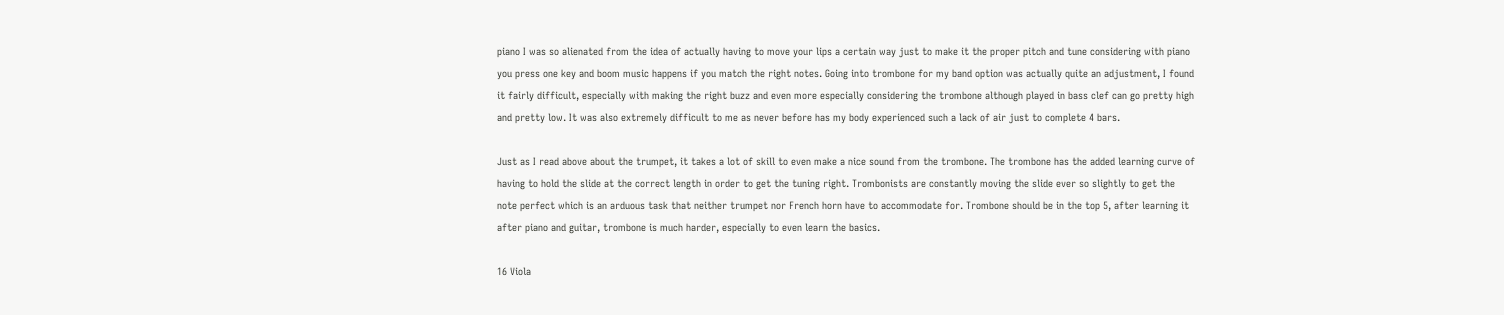piano I was so alienated from the idea of actually having to move your lips a certain way just to make it the proper pitch and tune considering with piano you press one key and boom music happens if you match the right notes. Going into trombone for my band option was actually quite an adjustment, I found it fairly difficult, especially with making the right buzz and even more especially considering the trombone although played in bass clef can go pretty high and pretty low. It was also extremely difficult to me as never before has my body experienced such a lack of air just to complete 4 bars.

Just as I read above about the trumpet, it takes a lot of skill to even make a nice sound from the trombone. The trombone has the added learning curve of having to hold the slide at the correct length in order to get the tuning right. Trombonists are constantly moving the slide ever so slightly to get the note perfect which is an arduous task that neither trumpet nor French horn have to accommodate for. Trombone should be in the top 5, after learning it after piano and guitar, trombone is much harder, especially to even learn the basics.

16 Viola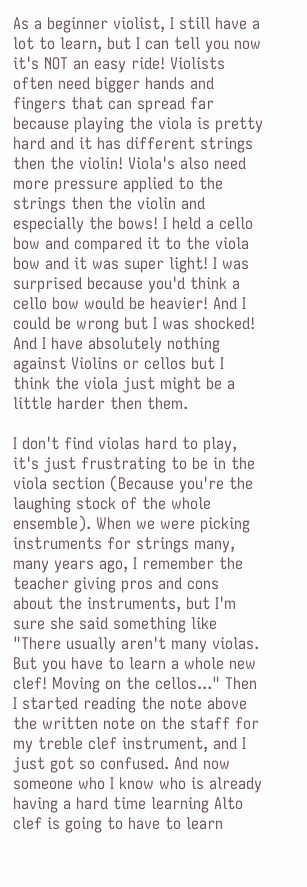As a beginner violist, I still have a lot to learn, but I can tell you now it's NOT an easy ride! Violists often need bigger hands and fingers that can spread far because playing the viola is pretty hard and it has different strings then the violin! Viola's also need more pressure applied to the strings then the violin and especially the bows! I held a cello bow and compared it to the viola bow and it was super light! I was surprised because you'd think a cello bow would be heavier! And I could be wrong but I was shocked! And I have absolutely nothing against Violins or cellos but I think the viola just might be a little harder then them.

I don't find violas hard to play, it's just frustrating to be in the viola section (Because you're the laughing stock of the whole ensemble). When we were picking instruments for strings many, many years ago, I remember the teacher giving pros and cons about the instruments, but I'm sure she said something like "There usually aren't many violas. But you have to learn a whole new clef! Moving on the cellos..." Then I started reading the note above the written note on the staff for my treble clef instrument, and I just got so confused. And now someone who I know who is already having a hard time learning Alto clef is going to have to learn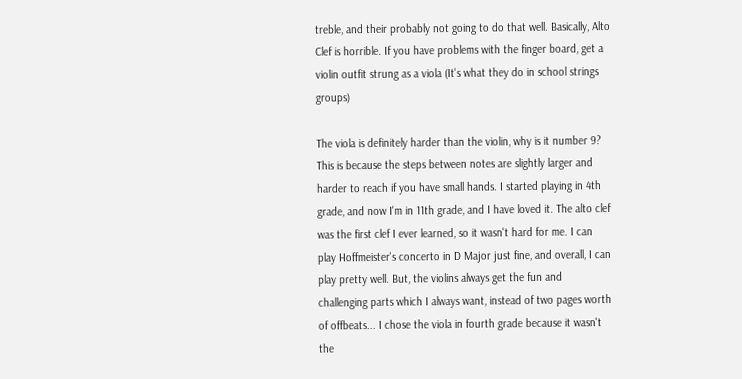treble, and their probably not going to do that well. Basically, Alto Clef is horrible. If you have problems with the finger board, get a violin outfit strung as a viola (It's what they do in school strings groups)

The viola is definitely harder than the violin, why is it number 9? This is because the steps between notes are slightly larger and harder to reach if you have small hands. I started playing in 4th grade, and now I'm in 11th grade, and I have loved it. The alto clef was the first clef I ever learned, so it wasn't hard for me. I can play Hoffmeister's concerto in D Major just fine, and overall, I can play pretty well. But, the violins always get the fun and challenging parts which I always want, instead of two pages worth of offbeats... I chose the viola in fourth grade because it wasn't the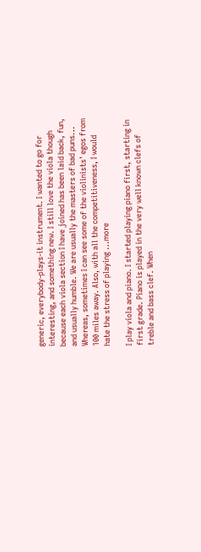generic, everybody-plays-it instrument. I wanted to go for interesting, and something new. I still love the viola though because each viola section I have joined has been laid back, fun, and usually humble. We are usually the masters of bad puns... Whereas, sometimes I can see some of the violinists' egos from 100 miles away. Also, with all the competitiveness, I would hate the stress of playing ...more

I play viola and piano. I started playing piano first, starting in first grade. Piano is played in the very well known clefs of treble and bass clef. When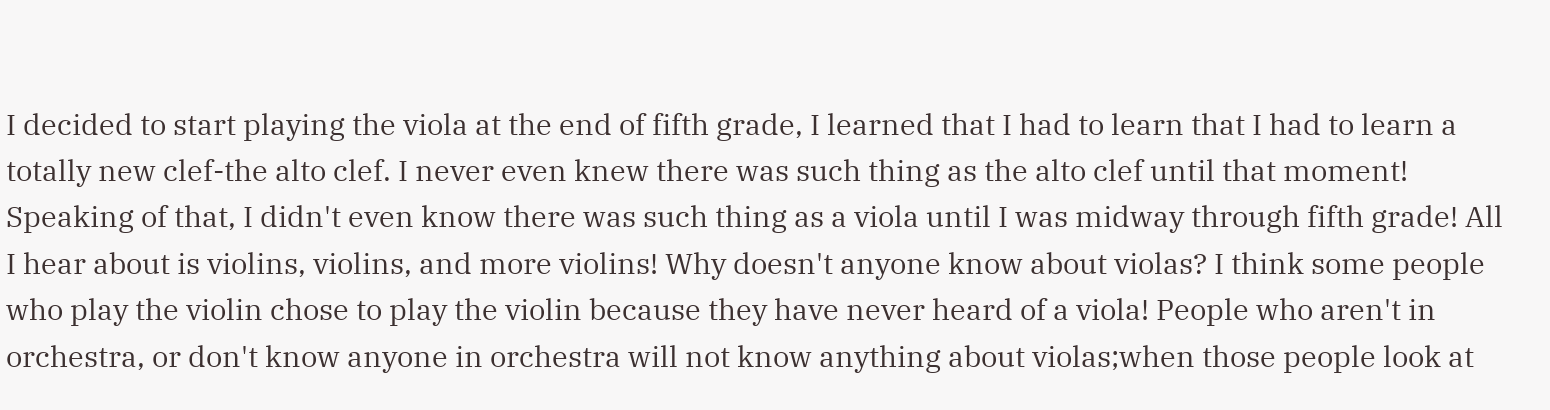I decided to start playing the viola at the end of fifth grade, I learned that I had to learn that I had to learn a totally new clef-the alto clef. I never even knew there was such thing as the alto clef until that moment! Speaking of that, I didn't even know there was such thing as a viola until I was midway through fifth grade! All I hear about is violins, violins, and more violins! Why doesn't anyone know about violas? I think some people who play the violin chose to play the violin because they have never heard of a viola! People who aren't in orchestra, or don't know anyone in orchestra will not know anything about violas;when those people look at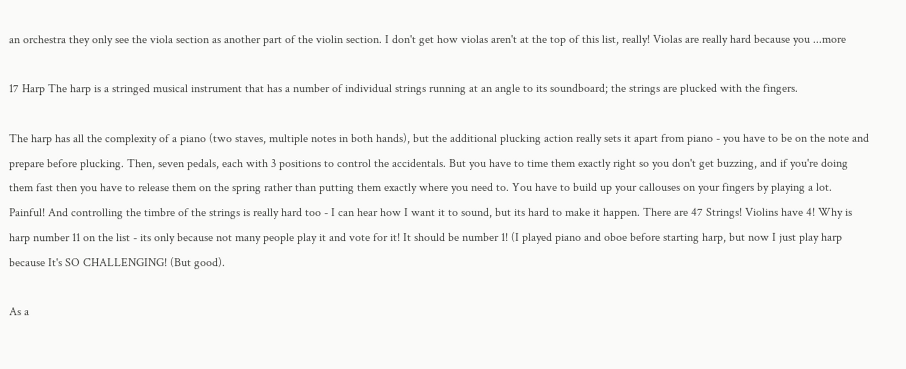an orchestra they only see the viola section as another part of the violin section. I don't get how violas aren't at the top of this list, really! Violas are really hard because you ...more

17 Harp The harp is a stringed musical instrument that has a number of individual strings running at an angle to its soundboard; the strings are plucked with the fingers.

The harp has all the complexity of a piano (two staves, multiple notes in both hands), but the additional plucking action really sets it apart from piano - you have to be on the note and prepare before plucking. Then, seven pedals, each with 3 positions to control the accidentals. But you have to time them exactly right so you don't get buzzing, and if you're doing them fast then you have to release them on the spring rather than putting them exactly where you need to. You have to build up your callouses on your fingers by playing a lot. Painful! And controlling the timbre of the strings is really hard too - I can hear how I want it to sound, but its hard to make it happen. There are 47 Strings! Violins have 4! Why is harp number 11 on the list - its only because not many people play it and vote for it! It should be number 1! (I played piano and oboe before starting harp, but now I just play harp because It's SO CHALLENGING! (But good).

As a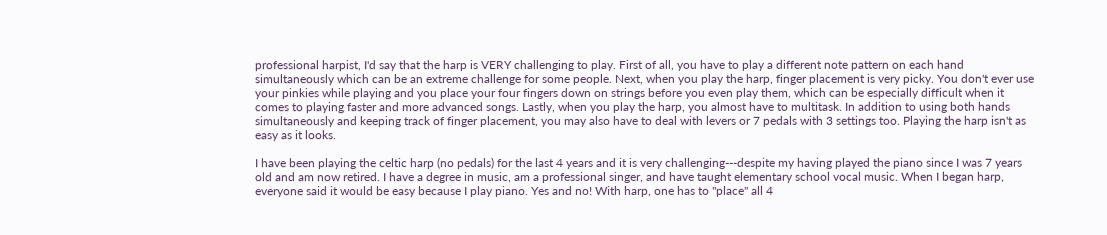professional harpist, I'd say that the harp is VERY challenging to play. First of all, you have to play a different note pattern on each hand simultaneously which can be an extreme challenge for some people. Next, when you play the harp, finger placement is very picky. You don't ever use your pinkies while playing and you place your four fingers down on strings before you even play them, which can be especially difficult when it comes to playing faster and more advanced songs. Lastly, when you play the harp, you almost have to multitask. In addition to using both hands simultaneously and keeping track of finger placement, you may also have to deal with levers or 7 pedals with 3 settings too. Playing the harp isn't as easy as it looks.

I have been playing the celtic harp (no pedals) for the last 4 years and it is very challenging---despite my having played the piano since I was 7 years old and am now retired. I have a degree in music, am a professional singer, and have taught elementary school vocal music. When I began harp, everyone said it would be easy because I play piano. Yes and no! With harp, one has to "place" all 4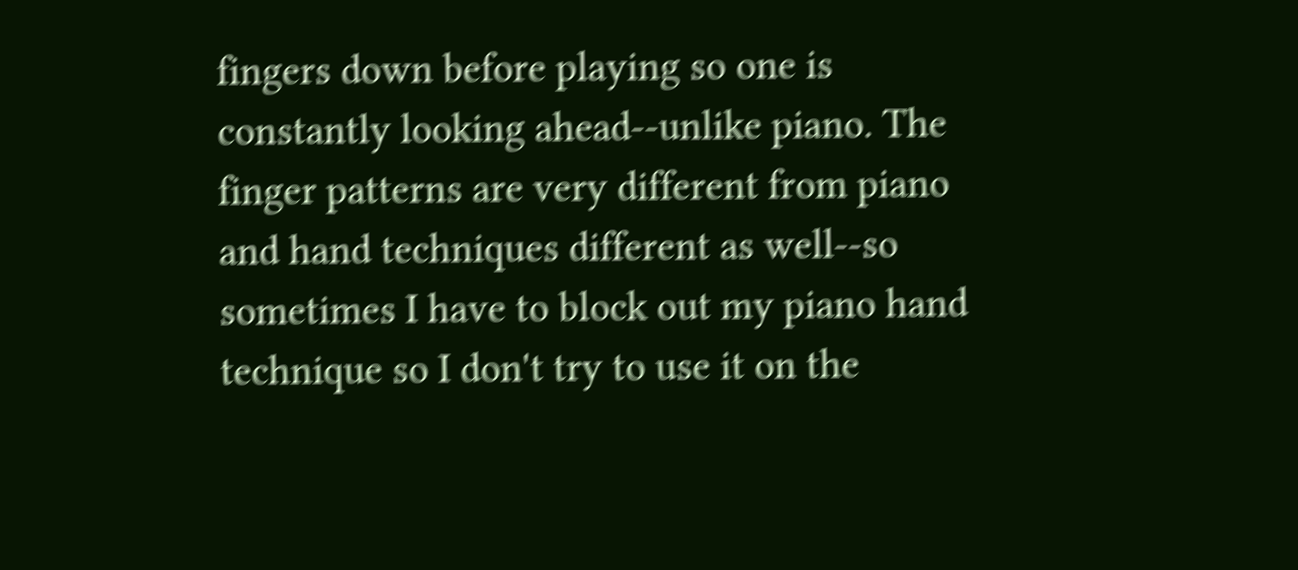fingers down before playing so one is constantly looking ahead--unlike piano. The finger patterns are very different from piano and hand techniques different as well--so sometimes I have to block out my piano hand technique so I don't try to use it on the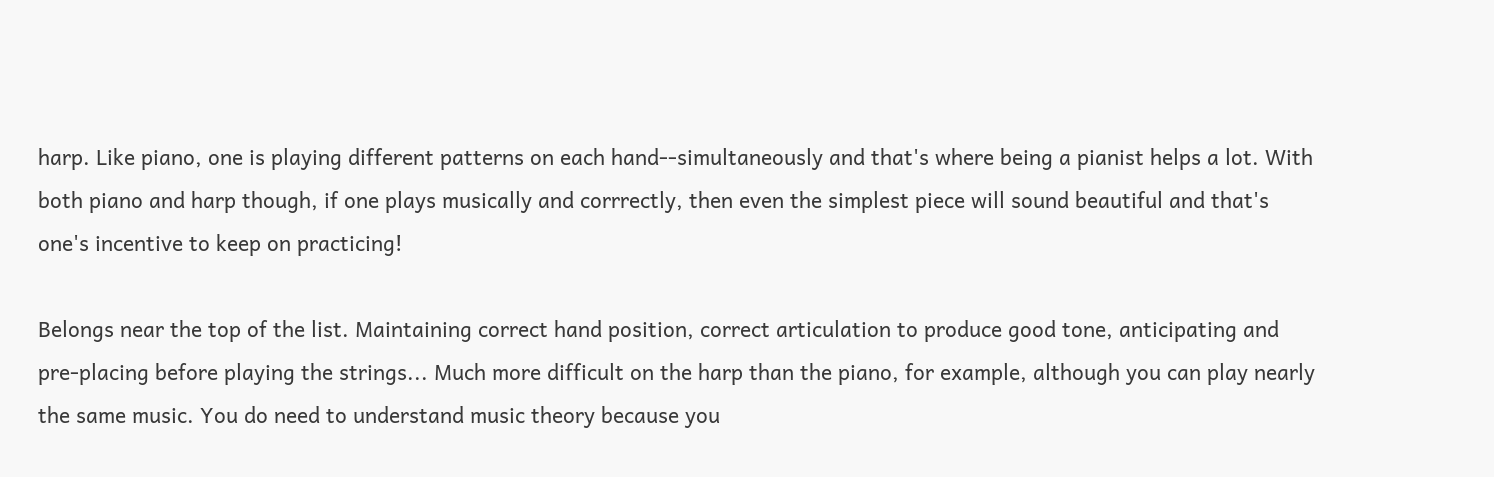harp. Like piano, one is playing different patterns on each hand--simultaneously and that's where being a pianist helps a lot. With both piano and harp though, if one plays musically and corrrectly, then even the simplest piece will sound beautiful and that's one's incentive to keep on practicing!

Belongs near the top of the list. Maintaining correct hand position, correct articulation to produce good tone, anticipating and pre-placing before playing the strings... Much more difficult on the harp than the piano, for example, although you can play nearly the same music. You do need to understand music theory because you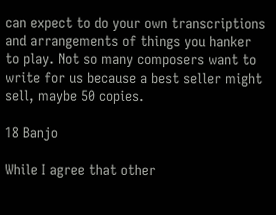can expect to do your own transcriptions and arrangements of things you hanker to play. Not so many composers want to write for us because a best seller might sell, maybe 50 copies.

18 Banjo

While I agree that other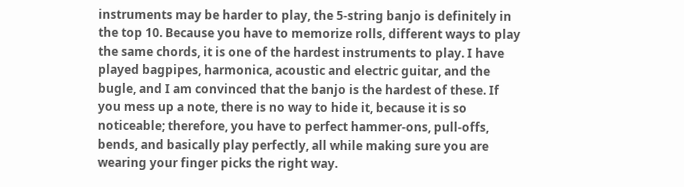instruments may be harder to play, the 5-string banjo is definitely in the top 10. Because you have to memorize rolls, different ways to play the same chords, it is one of the hardest instruments to play. I have played bagpipes, harmonica, acoustic and electric guitar, and the bugle, and I am convinced that the banjo is the hardest of these. If you mess up a note, there is no way to hide it, because it is so noticeable; therefore, you have to perfect hammer-ons, pull-offs, bends, and basically play perfectly, all while making sure you are wearing your finger picks the right way.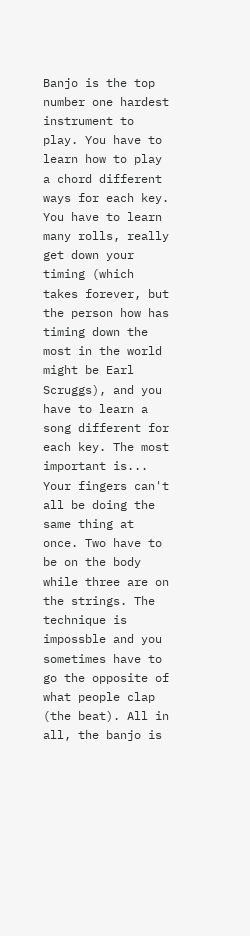Banjo is the top number one hardest instrument to play. You have to learn how to play a chord different ways for each key. You have to learn many rolls, really get down your timing (which takes forever, but the person how has timing down the most in the world might be Earl Scruggs), and you have to learn a song different for each key. The most important is... Your fingers can't all be doing the same thing at once. Two have to be on the body while three are on the strings. The technique is impossble and you sometimes have to go the opposite of what people clap (the beat). All in all, the banjo is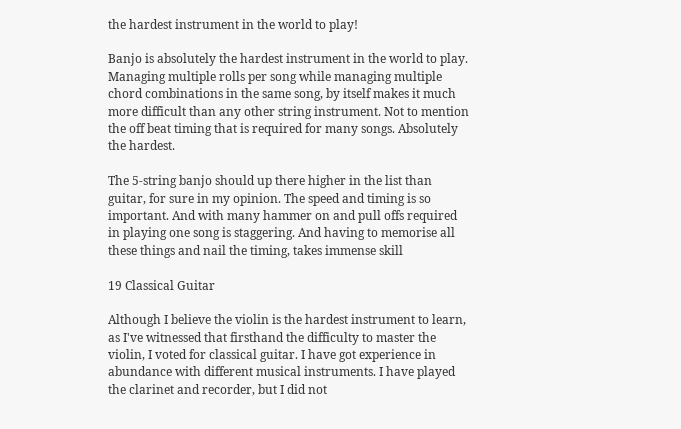the hardest instrument in the world to play!

Banjo is absolutely the hardest instrument in the world to play. Managing multiple rolls per song while managing multiple chord combinations in the same song, by itself makes it much more difficult than any other string instrument. Not to mention the off beat timing that is required for many songs. Absolutely the hardest.

The 5-string banjo should up there higher in the list than guitar, for sure in my opinion. The speed and timing is so important. And with many hammer on and pull offs required in playing one song is staggering. And having to memorise all these things and nail the timing, takes immense skill

19 Classical Guitar

Although I believe the violin is the hardest instrument to learn, as I've witnessed that firsthand the difficulty to master the violin, I voted for classical guitar. I have got experience in abundance with different musical instruments. I have played the clarinet and recorder, but I did not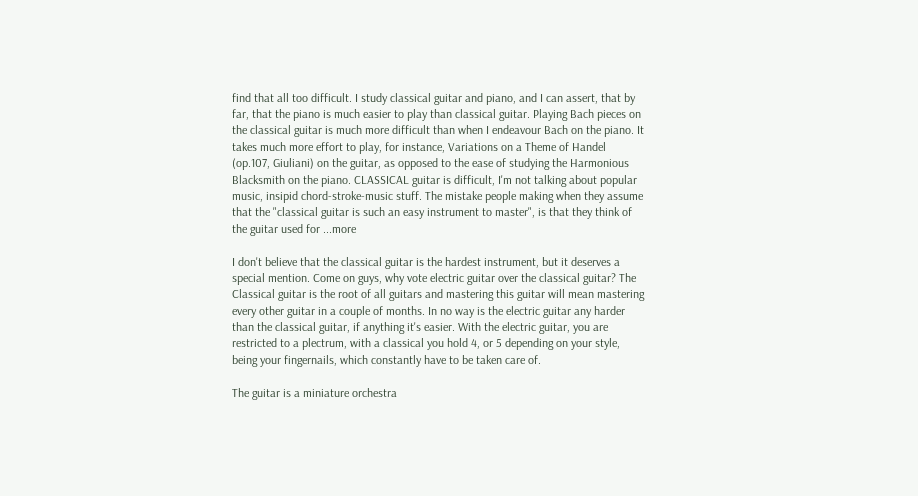find that all too difficult. I study classical guitar and piano, and I can assert, that by far, that the piano is much easier to play than classical guitar. Playing Bach pieces on the classical guitar is much more difficult than when I endeavour Bach on the piano. It takes much more effort to play, for instance, Variations on a Theme of Handel (op.107, Giuliani) on the guitar, as opposed to the ease of studying the Harmonious Blacksmith on the piano. CLASSICAL guitar is difficult, I'm not talking about popular music, insipid chord-stroke-music stuff. The mistake people making when they assume that the "classical guitar is such an easy instrument to master", is that they think of the guitar used for ...more

I don't believe that the classical guitar is the hardest instrument, but it deserves a special mention. Come on guys, why vote electric guitar over the classical guitar? The Classical guitar is the root of all guitars and mastering this guitar will mean mastering every other guitar in a couple of months. In no way is the electric guitar any harder than the classical guitar, if anything it's easier. With the electric guitar, you are restricted to a plectrum, with a classical you hold 4, or 5 depending on your style, being your fingernails, which constantly have to be taken care of.

The guitar is a miniature orchestra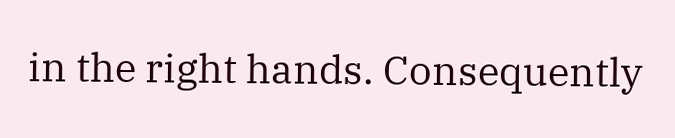in the right hands. Consequently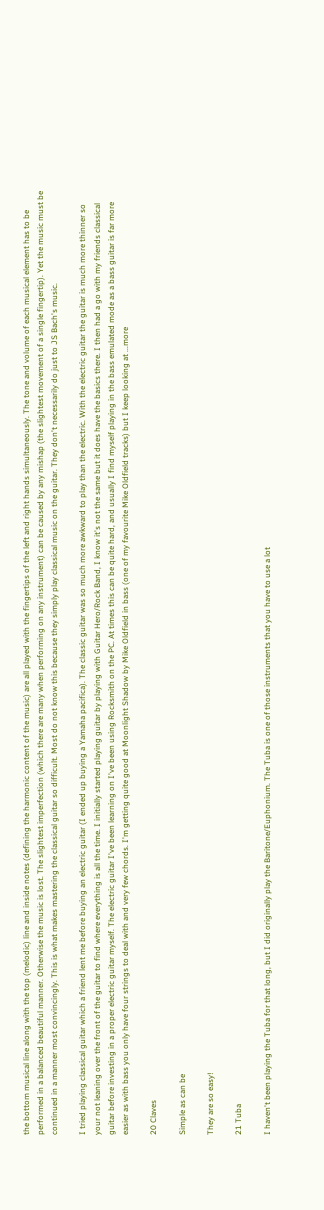the bottom musical line along with the top (melodic) line and inside notes (defining the harmonic content of the music) are all played with the fingertips of the left and right hands simultaneously. The tone and volume of each musical element has to be performed in a balanced beautiful manner. Otherwise the music is lost. The slightest imperfection (which there are many when performing on any instrument) can be caused by any mishap (the slightest movement of a single fingertip). Yet the music must be continued in a manner most convincingly. This is what makes mastering the classical guitar so difficult. Most do not know this because they simply play classical music on the guitar. They don't necessarily do just to JS Bach's music.

I tried playing classical guitar which a friend lent me before buying an electric guitar (I ended up buying a Yamaha pacifica). The classic guitar was so much more awkward to play than the electric. With the electric guitar the guitar is much more thinner so your not leaning over the front of the guitar to find where everything is all the time. I initially started playing guitar by playing with Guitar Hero/Rock Band, I know it's not the same but it does have the basics there. I then had a go with my friends classical guitar before investing in a proper electric guitar myself. The electric guitar I've been learning on I've been using Rocksmith on the PC. At times this can be quite hard, and usually I find myself playing in the bass emulated mode as a bass guitar is far more easier as with bass you only have four strings to deal with and very few chords. I'm getting quite good at Moonlight Shadow by Mike Oldfield in bass (one of my favourite Mike Oldfield tracks) but I keep looking at ...more

20 Claves

Simple as can be

They are so easy!

21 Tuba

I haven't been playing the Tuba for that long, but I did originally play the Baritone/Euphonium. The Tuba is one of those instruments that you have to use a lot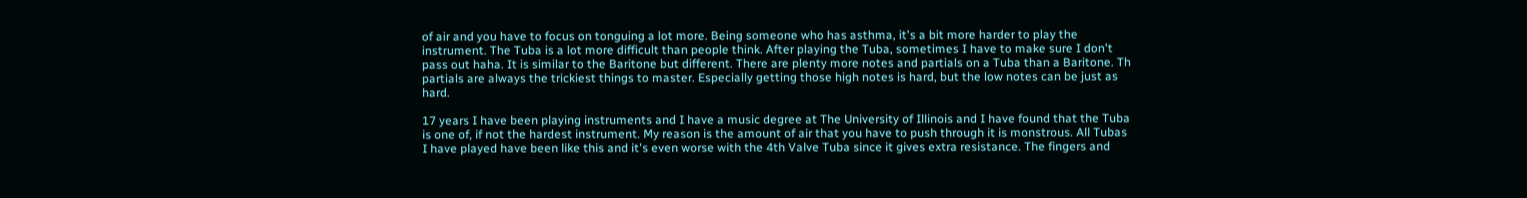of air and you have to focus on tonguing a lot more. Being someone who has asthma, it's a bit more harder to play the instrument. The Tuba is a lot more difficult than people think. After playing the Tuba, sometimes I have to make sure I don't pass out haha. It is similar to the Baritone but different. There are plenty more notes and partials on a Tuba than a Baritone. Th partials are always the trickiest things to master. Especially getting those high notes is hard, but the low notes can be just as hard.

17 years I have been playing instruments and I have a music degree at The University of Illinois and I have found that the Tuba is one of, if not the hardest instrument. My reason is the amount of air that you have to push through it is monstrous. All Tubas I have played have been like this and it's even worse with the 4th Valve Tuba since it gives extra resistance. The fingers and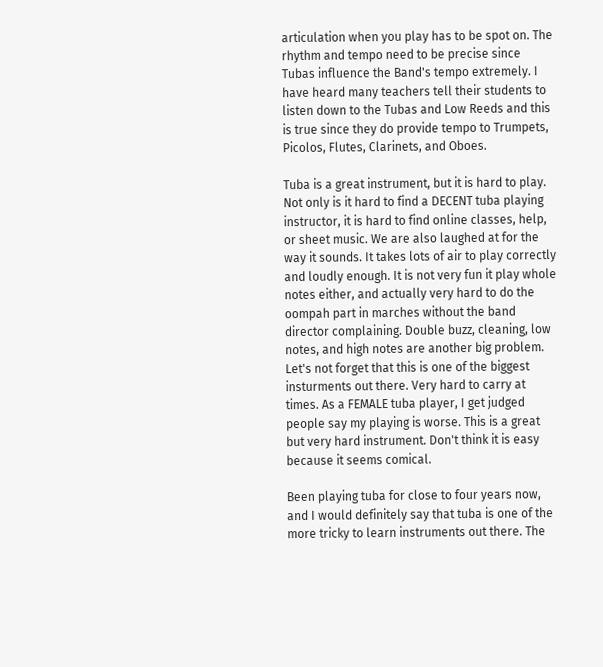articulation when you play has to be spot on. The rhythm and tempo need to be precise since Tubas influence the Band's tempo extremely. I have heard many teachers tell their students to listen down to the Tubas and Low Reeds and this is true since they do provide tempo to Trumpets, Picolos, Flutes, Clarinets, and Oboes.

Tuba is a great instrument, but it is hard to play. Not only is it hard to find a DECENT tuba playing instructor, it is hard to find online classes, help, or sheet music. We are also laughed at for the way it sounds. It takes lots of air to play correctly and loudly enough. It is not very fun it play whole notes either, and actually very hard to do the oompah part in marches without the band director complaining. Double buzz, cleaning, low notes, and high notes are another big problem. Let's not forget that this is one of the biggest insturments out there. Very hard to carry at times. As a FEMALE tuba player, I get judged people say my playing is worse. This is a great but very hard instrument. Don't think it is easy because it seems comical.

Been playing tuba for close to four years now, and I would definitely say that tuba is one of the more tricky to learn instruments out there. The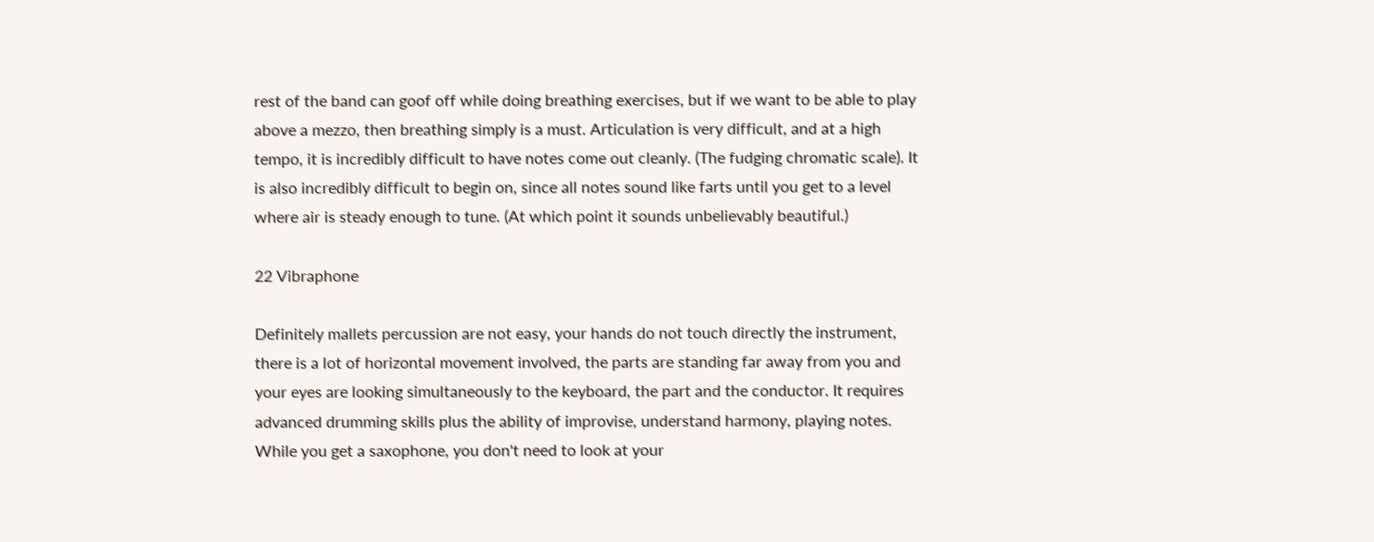rest of the band can goof off while doing breathing exercises, but if we want to be able to play above a mezzo, then breathing simply is a must. Articulation is very difficult, and at a high tempo, it is incredibly difficult to have notes come out cleanly. (The fudging chromatic scale). It is also incredibly difficult to begin on, since all notes sound like farts until you get to a level where air is steady enough to tune. (At which point it sounds unbelievably beautiful.)

22 Vibraphone

Definitely mallets percussion are not easy, your hands do not touch directly the instrument, there is a lot of horizontal movement involved, the parts are standing far away from you and your eyes are looking simultaneously to the keyboard, the part and the conductor. It requires advanced drumming skills plus the ability of improvise, understand harmony, playing notes. While you get a saxophone, you don't need to look at your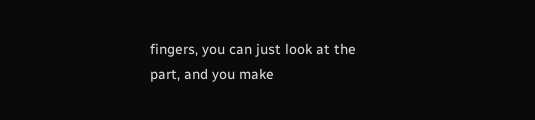fingers, you can just look at the part, and you make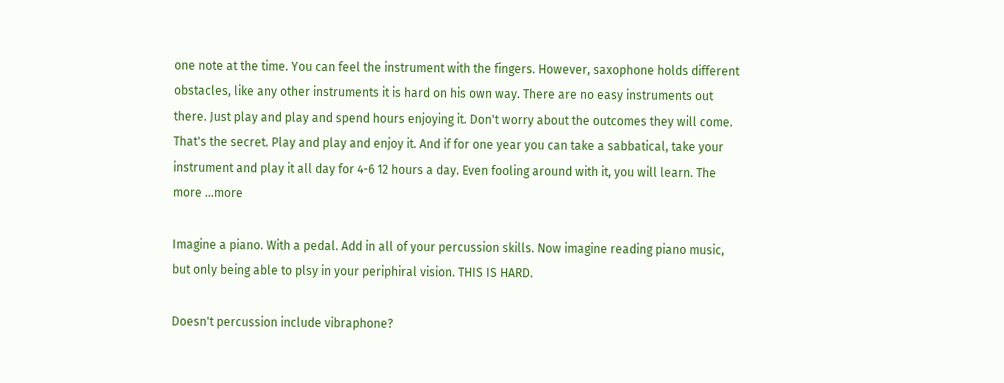one note at the time. You can feel the instrument with the fingers. However, saxophone holds different obstacles, like any other instruments it is hard on his own way. There are no easy instruments out there. Just play and play and spend hours enjoying it. Don't worry about the outcomes they will come. That's the secret. Play and play and enjoy it. And if for one year you can take a sabbatical, take your instrument and play it all day for 4-6 12 hours a day. Even fooling around with it, you will learn. The more ...more

Imagine a piano. With a pedal. Add in all of your percussion skills. Now imagine reading piano music, but only being able to plsy in your periphiral vision. THIS IS HARD.

Doesn't percussion include vibraphone?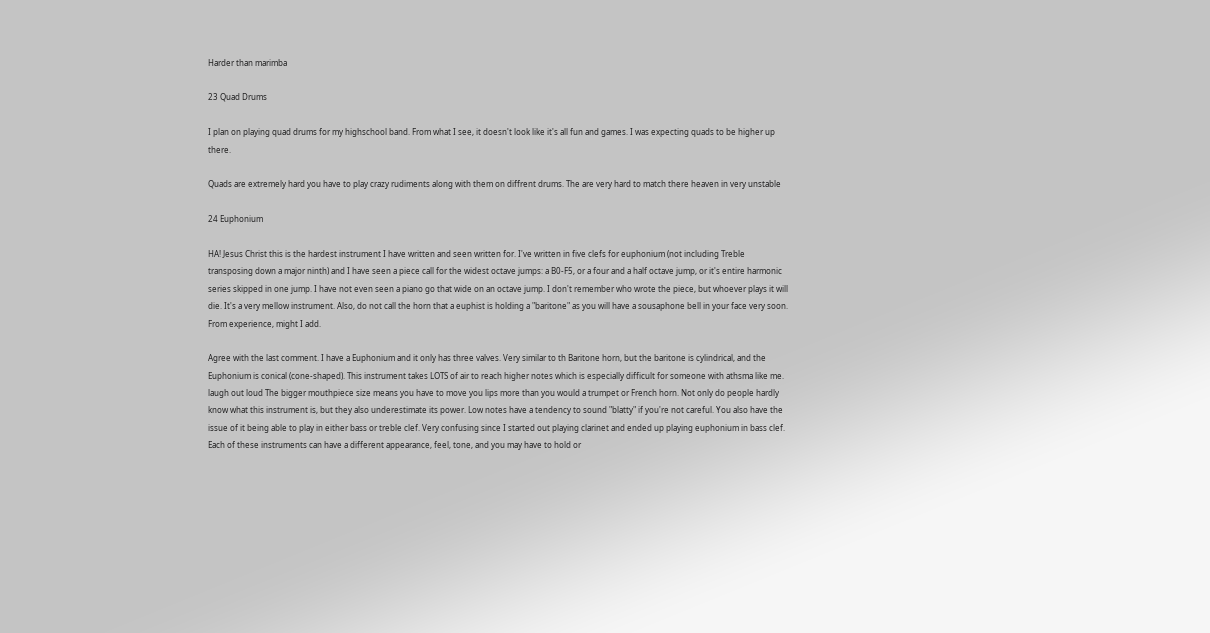Harder than marimba

23 Quad Drums

I plan on playing quad drums for my highschool band. From what I see, it doesn't look like it's all fun and games. I was expecting quads to be higher up there.

Quads are extremely hard you have to play crazy rudiments along with them on diffrent drums. The are very hard to match there heaven in very unstable

24 Euphonium

HA! Jesus Christ this is the hardest instrument I have written and seen written for. I've written in five clefs for euphonium (not including Treble transposing down a major ninth) and I have seen a piece call for the widest octave jumps: a B0-F5, or a four and a half octave jump, or it's entire harmonic series skipped in one jump. I have not even seen a piano go that wide on an octave jump. I don't remember who wrote the piece, but whoever plays it will die. It's a very mellow instrument. Also, do not call the horn that a euphist is holding a "baritone" as you will have a sousaphone bell in your face very soon. From experience, might I add.

Agree with the last comment. I have a Euphonium and it only has three valves. Very similar to th Baritone horn, but the baritone is cylindrical, and the Euphonium is conical (cone-shaped). This instrument takes LOTS of air to reach higher notes which is especially difficult for someone with athsma like me. laugh out loud The bigger mouthpiece size means you have to move you lips more than you would a trumpet or French horn. Not only do people hardly know what this instrument is, but they also underestimate its power. Low notes have a tendency to sound "blatty" if you're not careful. You also have the issue of it being able to play in either bass or treble clef. Very confusing since I started out playing clarinet and ended up playing euphonium in bass clef. Each of these instruments can have a different appearance, feel, tone, and you may have to hold or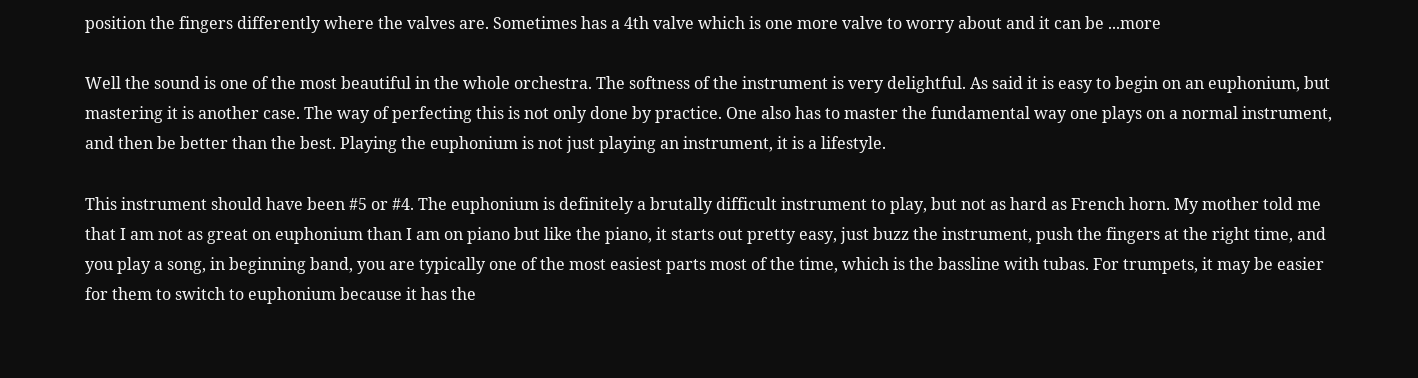position the fingers differently where the valves are. Sometimes has a 4th valve which is one more valve to worry about and it can be ...more

Well the sound is one of the most beautiful in the whole orchestra. The softness of the instrument is very delightful. As said it is easy to begin on an euphonium, but mastering it is another case. The way of perfecting this is not only done by practice. One also has to master the fundamental way one plays on a normal instrument, and then be better than the best. Playing the euphonium is not just playing an instrument, it is a lifestyle.

This instrument should have been #5 or #4. The euphonium is definitely a brutally difficult instrument to play, but not as hard as French horn. My mother told me that I am not as great on euphonium than I am on piano but like the piano, it starts out pretty easy, just buzz the instrument, push the fingers at the right time, and you play a song, in beginning band, you are typically one of the most easiest parts most of the time, which is the bassline with tubas. For trumpets, it may be easier for them to switch to euphonium because it has the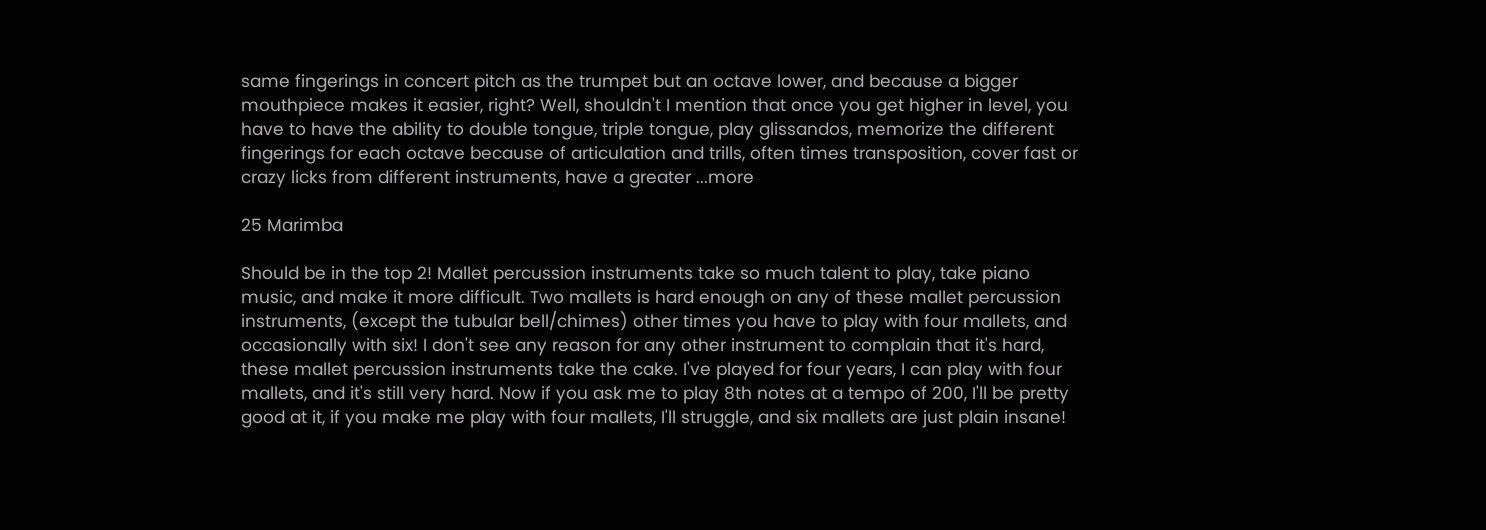same fingerings in concert pitch as the trumpet but an octave lower, and because a bigger mouthpiece makes it easier, right? Well, shouldn't I mention that once you get higher in level, you have to have the ability to double tongue, triple tongue, play glissandos, memorize the different fingerings for each octave because of articulation and trills, often times transposition, cover fast or crazy licks from different instruments, have a greater ...more

25 Marimba

Should be in the top 2! Mallet percussion instruments take so much talent to play, take piano music, and make it more difficult. Two mallets is hard enough on any of these mallet percussion instruments, (except the tubular bell/chimes) other times you have to play with four mallets, and occasionally with six! I don't see any reason for any other instrument to complain that it's hard, these mallet percussion instruments take the cake. I've played for four years, I can play with four mallets, and it's still very hard. Now if you ask me to play 8th notes at a tempo of 200, I'll be pretty good at it, if you make me play with four mallets, I'll struggle, and six mallets are just plain insane!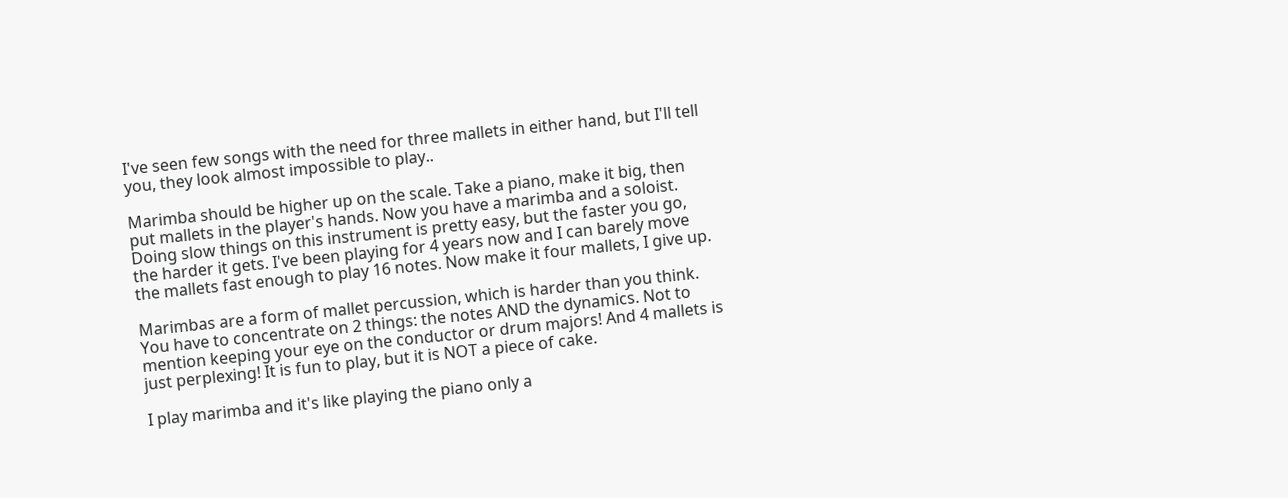I've seen few songs with the need for three mallets in either hand, but I'll tell you, they look almost impossible to play..

Marimba should be higher up on the scale. Take a piano, make it big, then put mallets in the player's hands. Now you have a marimba and a soloist. Doing slow things on this instrument is pretty easy, but the faster you go, the harder it gets. I've been playing for 4 years now and I can barely move the mallets fast enough to play 16 notes. Now make it four mallets, I give up.

Marimbas are a form of mallet percussion, which is harder than you think. You have to concentrate on 2 things: the notes AND the dynamics. Not to mention keeping your eye on the conductor or drum majors! And 4 mallets is just perplexing! It is fun to play, but it is NOT a piece of cake.

I play marimba and it's like playing the piano only a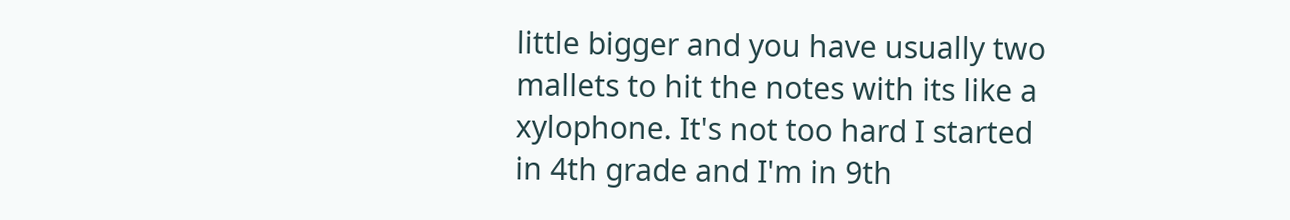little bigger and you have usually two mallets to hit the notes with its like a xylophone. It's not too hard I started in 4th grade and I'm in 9th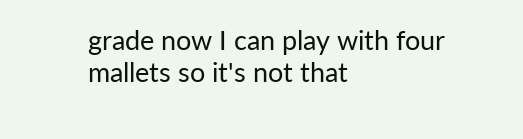grade now I can play with four mallets so it's not that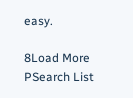easy.

8Load More
PSearch List